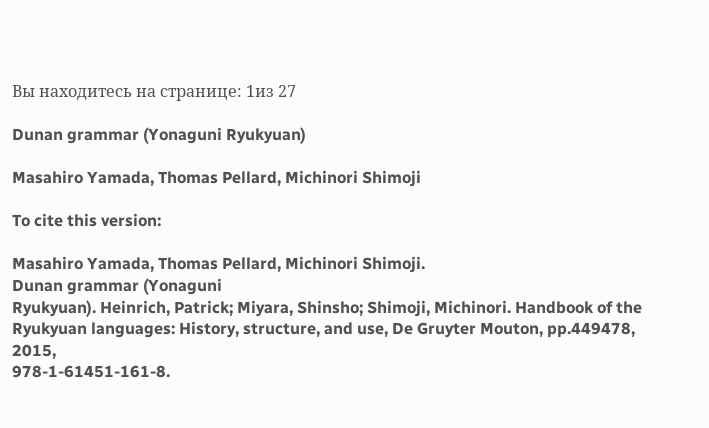Вы находитесь на странице: 1из 27

Dunan grammar (Yonaguni Ryukyuan)

Masahiro Yamada, Thomas Pellard, Michinori Shimoji

To cite this version:

Masahiro Yamada, Thomas Pellard, Michinori Shimoji.
Dunan grammar (Yonaguni
Ryukyuan). Heinrich, Patrick; Miyara, Shinsho; Shimoji, Michinori. Handbook of the
Ryukyuan languages: History, structure, and use, De Gruyter Mouton, pp.449478, 2015,
978-1-61451-161-8.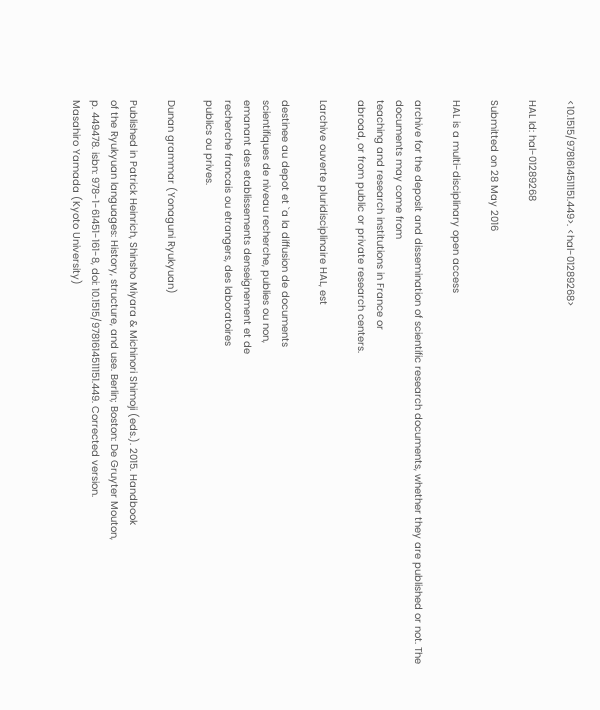<10.1515/9781614511151.449>. <hal-01289268>

HAL Id: hal-01289268

Submitted on 28 May 2016

HAL is a multi-disciplinary open access

archive for the deposit and dissemination of scientific research documents, whether they are published or not. The documents may come from
teaching and research institutions in France or
abroad, or from public or private research centers.

Larchive ouverte pluridisciplinaire HAL, est

destinee au depot et `a la diffusion de documents
scientifiques de niveau recherche, publies ou non,
emanant des etablissements denseignement et de
recherche francais ou etrangers, des laboratoires
publics ou prives.

Dunan grammar (Yonaguni Ryukyuan)

Published in Patrick Heinrich, Shinsho Miyara & Michinori Shimoji (eds.). 2015. Handbook
of the Ryukyuan languages: History, structure, and use. Berlin; Boston: De Gruyter Mouton,
p. 449478. isbn: 978-1-61451-161-8, doi: 10.1515/9781614511151.449. Corrected version.
Masahiro Yamada (Kyoto University)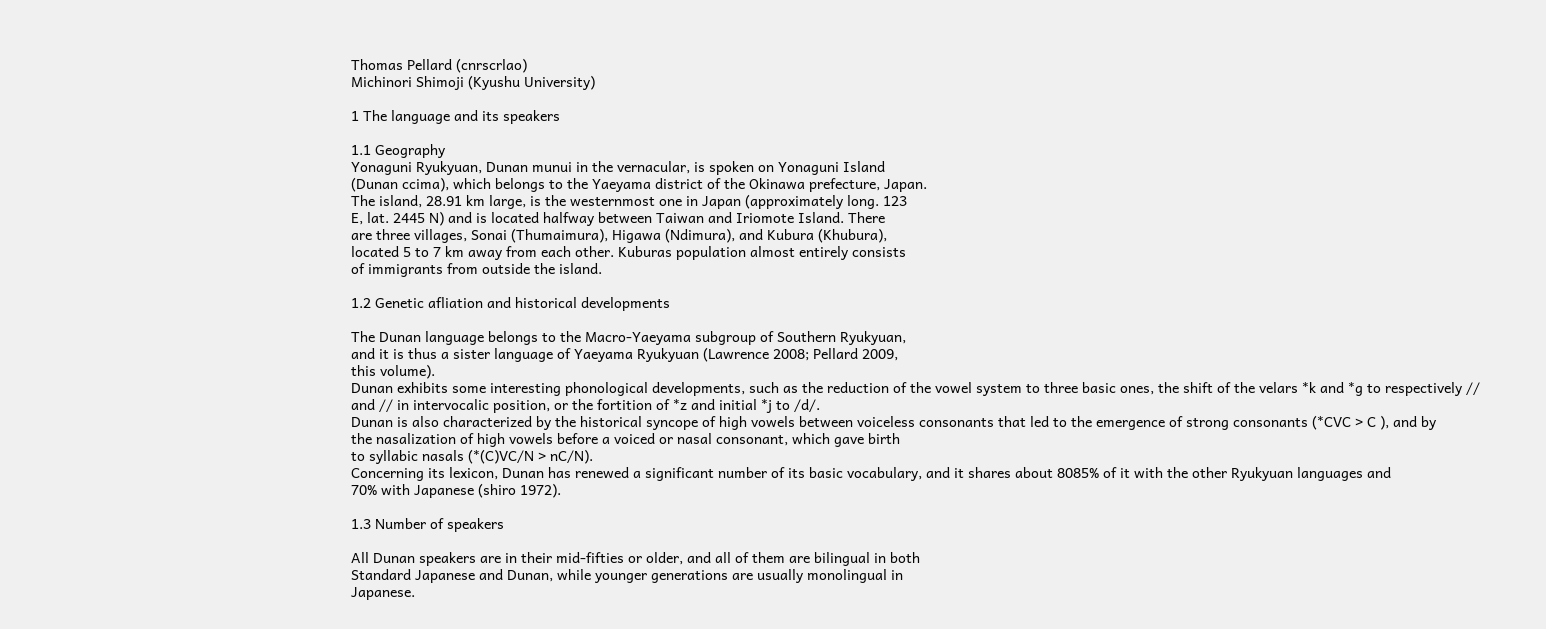Thomas Pellard (cnrscrlao)
Michinori Shimoji (Kyushu University)

1 The language and its speakers

1.1 Geography
Yonaguni Ryukyuan, Dunan munui in the vernacular, is spoken on Yonaguni Island
(Dunan ccima), which belongs to the Yaeyama district of the Okinawa prefecture, Japan.
The island, 28.91 km large, is the westernmost one in Japan (approximately long. 123
E, lat. 2445 N) and is located halfway between Taiwan and Iriomote Island. There
are three villages, Sonai (Thumaimura), Higawa (Ndimura), and Kubura (Khubura),
located 5 to 7 km away from each other. Kuburas population almost entirely consists
of immigrants from outside the island.

1.2 Genetic afliation and historical developments

The Dunan language belongs to the Macro-Yaeyama subgroup of Southern Ryukyuan,
and it is thus a sister language of Yaeyama Ryukyuan (Lawrence 2008; Pellard 2009,
this volume).
Dunan exhibits some interesting phonological developments, such as the reduction of the vowel system to three basic ones, the shift of the velars *k and *g to respectively // and // in intervocalic position, or the fortition of *z and initial *j to /d/.
Dunan is also characterized by the historical syncope of high vowels between voiceless consonants that led to the emergence of strong consonants (*CVC > C ), and by
the nasalization of high vowels before a voiced or nasal consonant, which gave birth
to syllabic nasals (*(C)VC/N > nC/N).
Concerning its lexicon, Dunan has renewed a significant number of its basic vocabulary, and it shares about 8085% of it with the other Ryukyuan languages and
70% with Japanese (shiro 1972).

1.3 Number of speakers

All Dunan speakers are in their mid-fifties or older, and all of them are bilingual in both
Standard Japanese and Dunan, while younger generations are usually monolingual in
Japanese.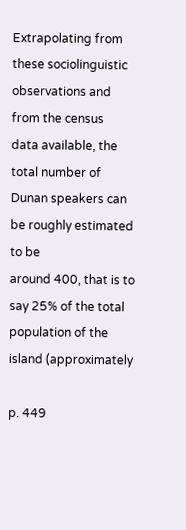Extrapolating from these sociolinguistic observations and from the census
data available, the total number of Dunan speakers can be roughly estimated to be
around 400, that is to say 25% of the total population of the island (approximately

p. 449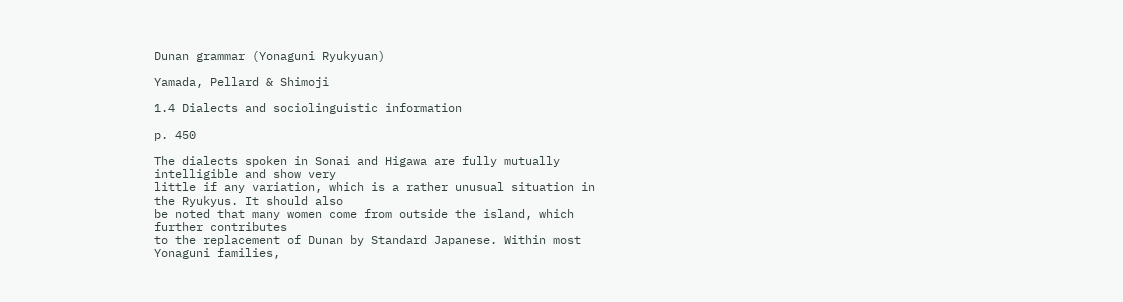Dunan grammar (Yonaguni Ryukyuan)

Yamada, Pellard & Shimoji

1.4 Dialects and sociolinguistic information

p. 450

The dialects spoken in Sonai and Higawa are fully mutually intelligible and show very
little if any variation, which is a rather unusual situation in the Ryukyus. It should also
be noted that many women come from outside the island, which further contributes
to the replacement of Dunan by Standard Japanese. Within most Yonaguni families,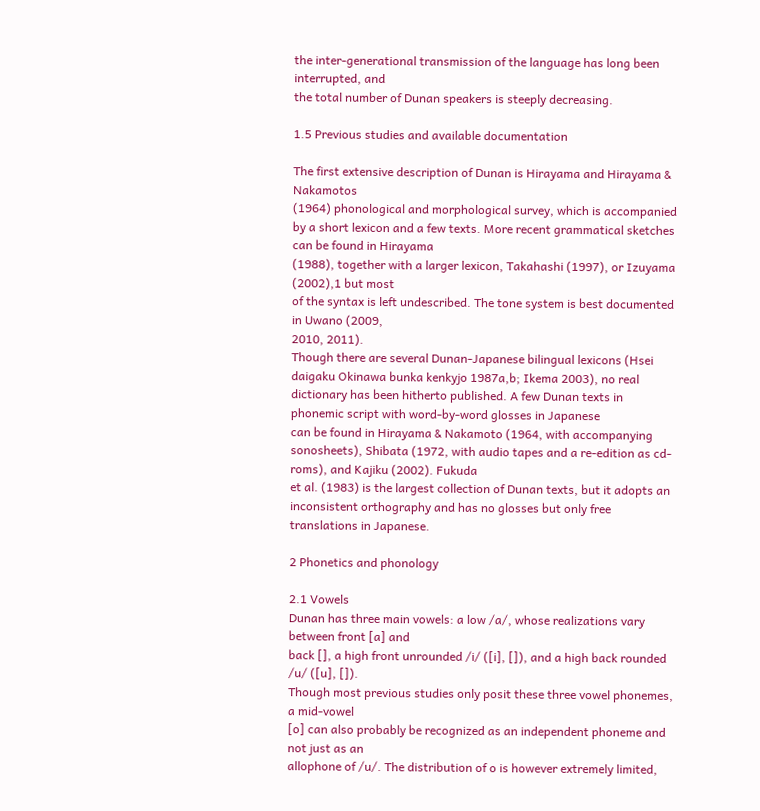the inter-generational transmission of the language has long been interrupted, and
the total number of Dunan speakers is steeply decreasing.

1.5 Previous studies and available documentation

The first extensive description of Dunan is Hirayama and Hirayama & Nakamotos
(1964) phonological and morphological survey, which is accompanied by a short lexicon and a few texts. More recent grammatical sketches can be found in Hirayama
(1988), together with a larger lexicon, Takahashi (1997), or Izuyama (2002),1 but most
of the syntax is left undescribed. The tone system is best documented in Uwano (2009,
2010, 2011).
Though there are several Dunan-Japanese bilingual lexicons (Hsei daigaku Okinawa bunka kenkyjo 1987a,b; Ikema 2003), no real dictionary has been hitherto published. A few Dunan texts in phonemic script with word-by-word glosses in Japanese
can be found in Hirayama & Nakamoto (1964, with accompanying sonosheets), Shibata (1972, with audio tapes and a re-edition as cd-roms), and Kajiku (2002). Fukuda
et al. (1983) is the largest collection of Dunan texts, but it adopts an inconsistent orthography and has no glosses but only free translations in Japanese.

2 Phonetics and phonology

2.1 Vowels
Dunan has three main vowels: a low /a/, whose realizations vary between front [a] and
back [], a high front unrounded /i/ ([i], []), and a high back rounded /u/ ([u], []).
Though most previous studies only posit these three vowel phonemes, a mid-vowel
[o] can also probably be recognized as an independent phoneme and not just as an
allophone of /u/. The distribution of o is however extremely limited,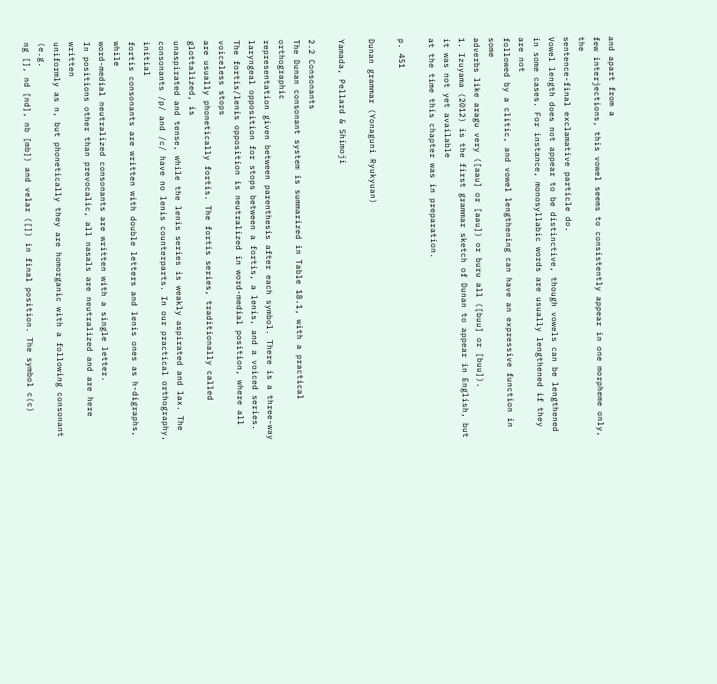and apart from a
few interjections, this vowel seems to consistently appear in one morpheme only, the
sentence-final exclamative particle do.
Vowel length does not appear to be distinctive, though vowels can be lengthened
in some cases. For instance, monosyllabic words are usually lengthened if they are not
followed by a clitic, and vowel lengthening can have an expressive function in some
adverbs like aragu very ([aau] or [aau]) or buru all ([buu] or [buu]).
1. Izuyama (2012) is the first grammar sketch of Dunan to appear in English, but it was not yet available
at the time this chapter was in preparation.

p. 451

Dunan grammar (Yonaguni Ryukyuan)

Yamada, Pellard & Shimoji

2.2 Consonants
The Dunan consonant system is summarized in Table 18.1, with a practical orthographic
representation given between parenthesis after each symbol. There is a three-way
laryngeal opposition for stops between a fortis, a lenis, and a voiced series. The fortis/lenis opposition is neutralized in word-medial position, where all voiceless stops
are usually phonetically fortis. The fortis series, traditionally called glottalized, is
unaspirated and tense, while the lenis series is weakly aspirated and lax. The consonants /p/ and /c/ have no lenis counterparts. In our practical orthography, initial
fortis consonants are written with double letters and lenis ones as h-digraphs, while
word-medial neutralized consonants are written with a single letter.
In positions other than prevocalic, all nasals are neutralized and are here written
uniformly as n, but phonetically they are homorganic with a following consonant (e.g.
ng [], nd [nd], nb [mb]) and velar ([]) in final position. The symbol c(c)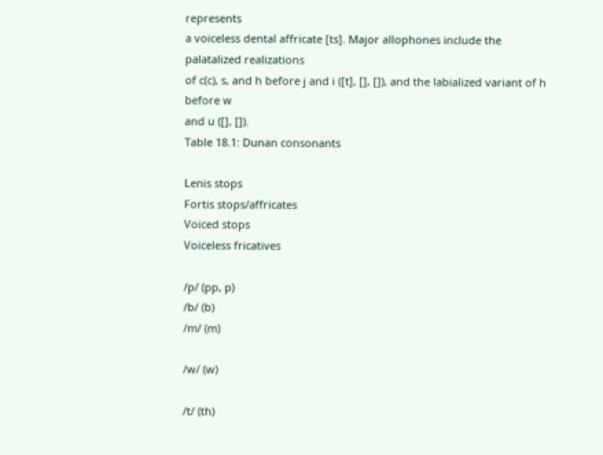represents
a voiceless dental affricate [ts]. Major allophones include the palatalized realizations
of c(c), s, and h before j and i ([t], [], []), and the labialized variant of h before w
and u ([], []).
Table 18.1: Dunan consonants

Lenis stops
Fortis stops/affricates
Voiced stops
Voiceless fricatives

/p/ (pp, p)
/b/ (b)
/m/ (m)

/w/ (w)

/t/ (th)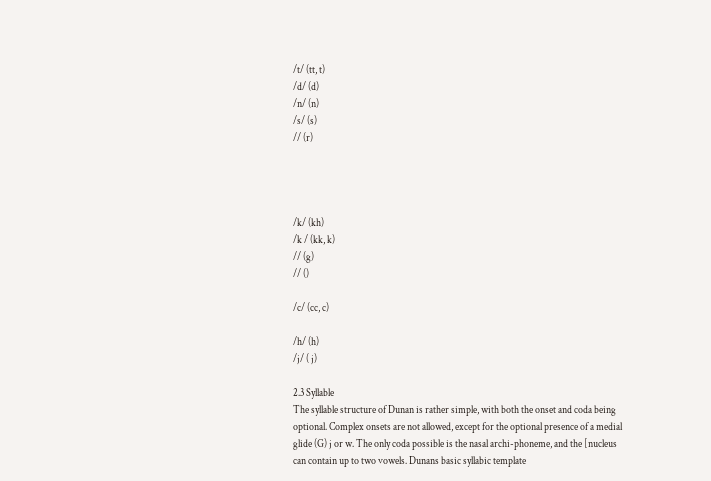/t/ (tt, t)
/d/ (d)
/n/ (n)
/s/ (s)
// (r)




/k/ (kh)
/k / (kk, k)
// (g)
// ()

/c/ (cc, c)

/h/ (h)
/j/ ( j)

2.3 Syllable
The syllable structure of Dunan is rather simple, with both the onset and coda being
optional. Complex onsets are not allowed, except for the optional presence of a medial
glide (G) j or w. The only coda possible is the nasal archi-phoneme, and the [nucleus
can contain up to two vowels. Dunans basic syllabic template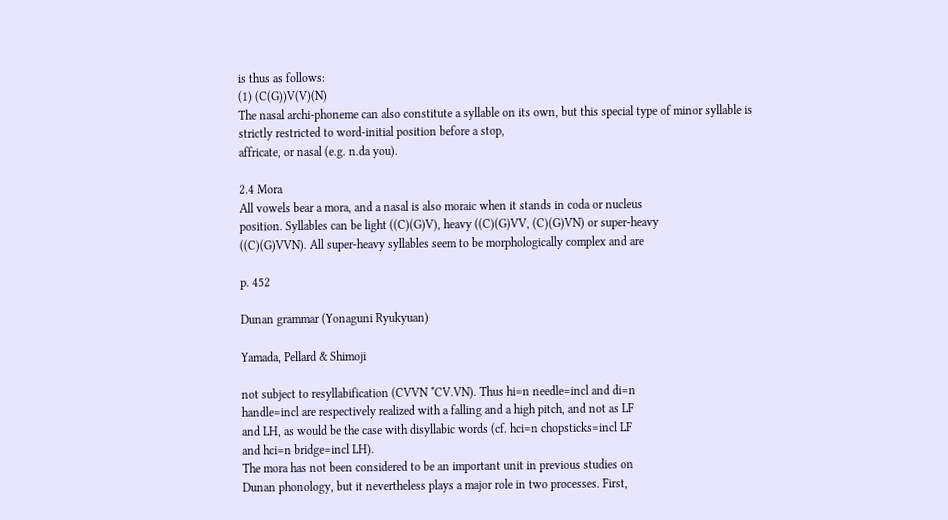is thus as follows:
(1) (C(G))V(V)(N)
The nasal archi-phoneme can also constitute a syllable on its own, but this special type of minor syllable is strictly restricted to word-initial position before a stop,
affricate, or nasal (e.g. n.da you).

2.4 Mora
All vowels bear a mora, and a nasal is also moraic when it stands in coda or nucleus
position. Syllables can be light ((C)(G)V), heavy ((C)(G)VV, (C)(G)VN) or super-heavy
((C)(G)VVN). All super-heavy syllables seem to be morphologically complex and are

p. 452

Dunan grammar (Yonaguni Ryukyuan)

Yamada, Pellard & Shimoji

not subject to resyllabification (CVVN *CV.VN). Thus hi=n needle=incl and di=n
handle=incl are respectively realized with a falling and a high pitch, and not as LF
and LH, as would be the case with disyllabic words (cf. hci=n chopsticks=incl LF
and hci=n bridge=incl LH).
The mora has not been considered to be an important unit in previous studies on
Dunan phonology, but it nevertheless plays a major role in two processes. First,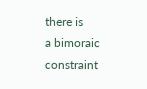there is
a bimoraic constraint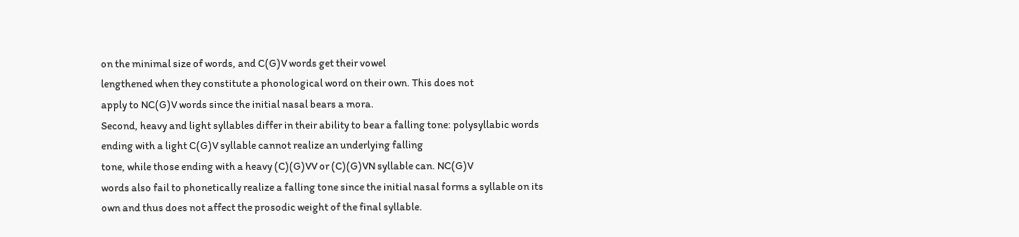on the minimal size of words, and C(G)V words get their vowel
lengthened when they constitute a phonological word on their own. This does not
apply to NC(G)V words since the initial nasal bears a mora.
Second, heavy and light syllables differ in their ability to bear a falling tone: polysyllabic words ending with a light C(G)V syllable cannot realize an underlying falling
tone, while those ending with a heavy (C)(G)VV or (C)(G)VN syllable can. NC(G)V
words also fail to phonetically realize a falling tone since the initial nasal forms a syllable on its own and thus does not affect the prosodic weight of the final syllable.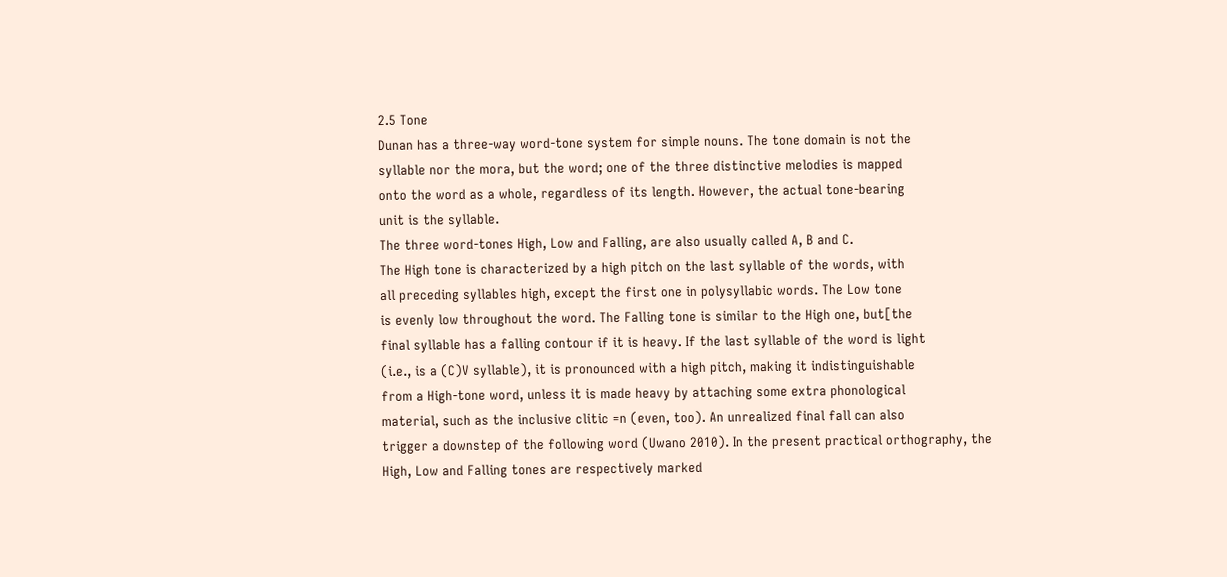2.5 Tone
Dunan has a three-way word-tone system for simple nouns. The tone domain is not the
syllable nor the mora, but the word; one of the three distinctive melodies is mapped
onto the word as a whole, regardless of its length. However, the actual tone-bearing
unit is the syllable.
The three word-tones High, Low and Falling, are also usually called A, B and C.
The High tone is characterized by a high pitch on the last syllable of the words, with
all preceding syllables high, except the first one in polysyllabic words. The Low tone
is evenly low throughout the word. The Falling tone is similar to the High one, but[the
final syllable has a falling contour if it is heavy. If the last syllable of the word is light
(i.e., is a (C)V syllable), it is pronounced with a high pitch, making it indistinguishable
from a High-tone word, unless it is made heavy by attaching some extra phonological
material, such as the inclusive clitic =n (even, too). An unrealized final fall can also
trigger a downstep of the following word (Uwano 2010). In the present practical orthography, the High, Low and Falling tones are respectively marked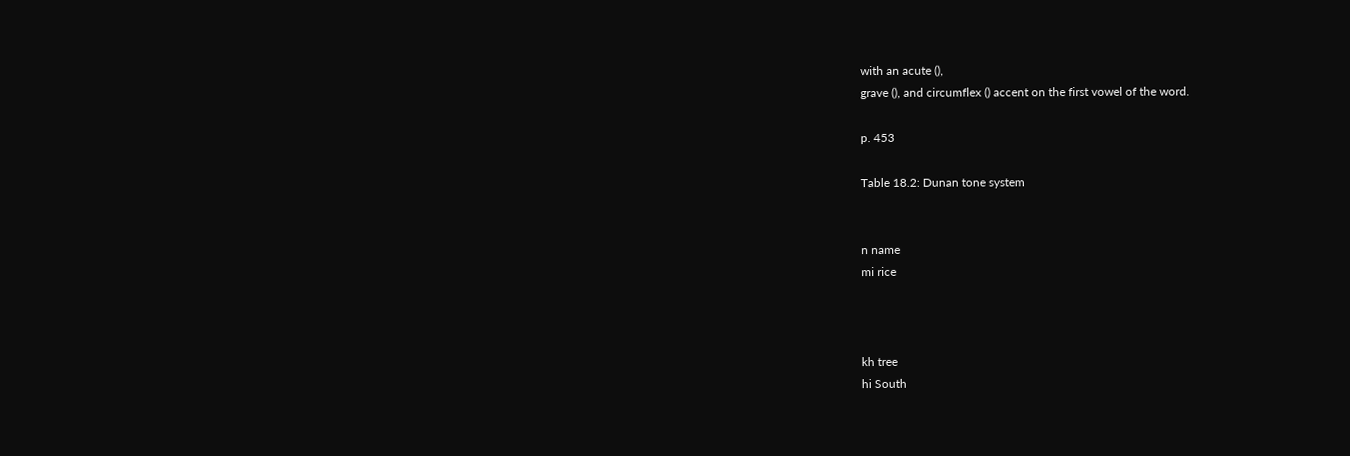with an acute (),
grave (), and circumflex () accent on the first vowel of the word.

p. 453

Table 18.2: Dunan tone system


n name
mi rice



kh tree
hi South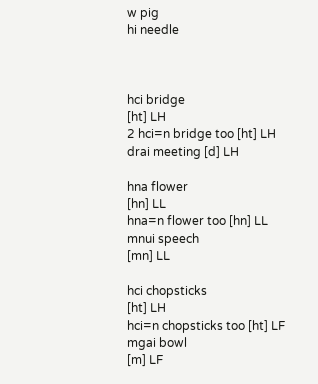w pig
hi needle



hci bridge
[ht] LH
2 hci=n bridge too [ht] LH
drai meeting [d] LH

hna flower
[hn] LL
hna=n flower too [hn] LL
mnui speech
[mn] LL

hci chopsticks
[ht] LH
hci=n chopsticks too [ht] LF
mgai bowl
[m] LF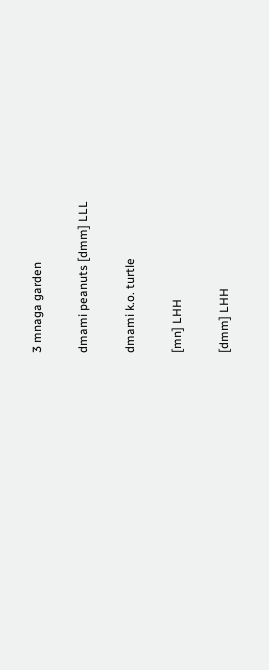3 mnaga garden

dmami peanuts [dmm] LLL

dmami k.o. turtle

[mn] LHH

[dmm] LHH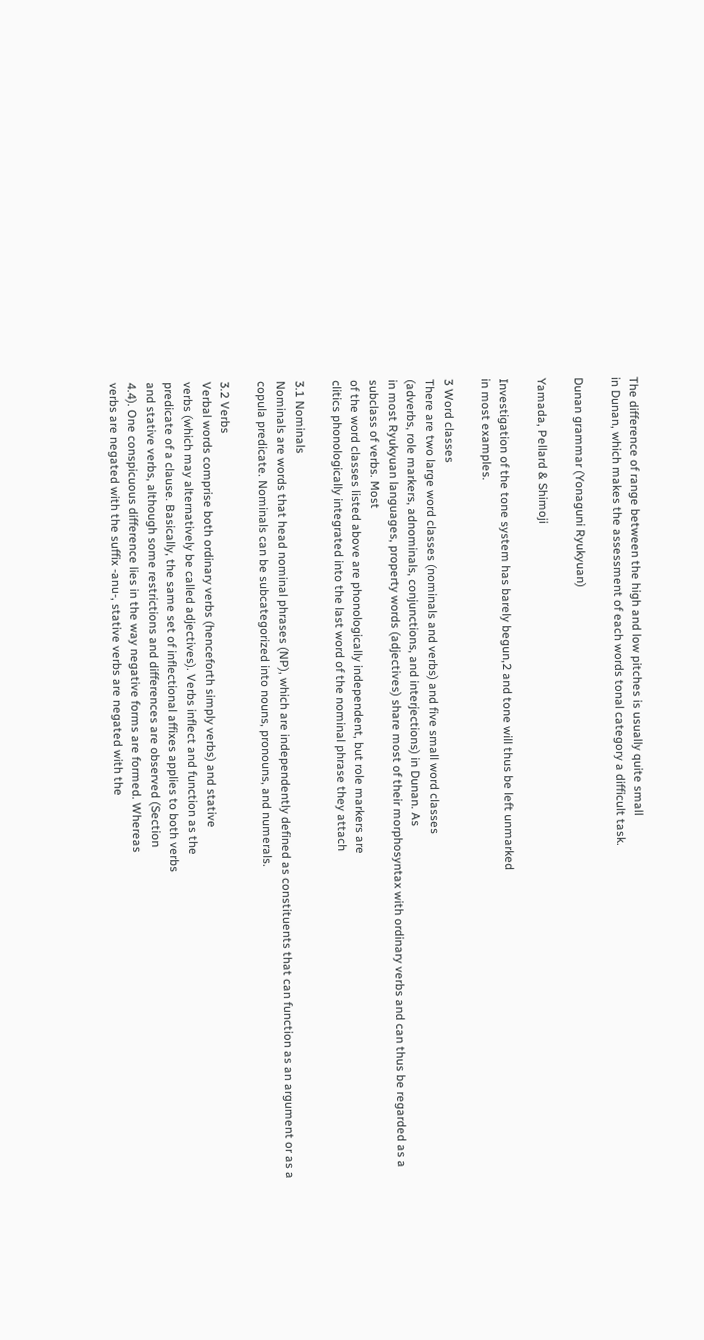The difference of range between the high and low pitches is usually quite small
in Dunan, which makes the assessment of each words tonal category a difficult task.

Dunan grammar (Yonaguni Ryukyuan)

Yamada, Pellard & Shimoji

Investigation of the tone system has barely begun,2 and tone will thus be left unmarked
in most examples.

3 Word classes
There are two large word classes (nominals and verbs) and five small word classes
(adverbs, role markers, adnominals, conjunctions, and interjections) in Dunan. As
in most Ryukyuan languages, property words (adjectives) share most of their morphosyntax with ordinary verbs and can thus be regarded as a subclass of verbs. Most
of the word classes listed above are phonologically independent, but role markers are
clitics phonologically integrated into the last word of the nominal phrase they attach

3.1 Nominals
Nominals are words that head nominal phrases (NP), which are independently defined as constituents that can function as an argument or as a copula predicate. Nominals can be subcategorized into nouns, pronouns, and numerals.

3.2 Verbs
Verbal words comprise both ordinary verbs (henceforth simply verbs) and stative
verbs (which may alternatively be called adjectives). Verbs inflect and function as the
predicate of a clause. Basically, the same set of inflectional affixes applies to both verbs
and stative verbs, although some restrictions and differences are observed (Section
4.4). One conspicuous difference lies in the way negative forms are formed. Whereas
verbs are negated with the suffix -anu-, stative verbs are negated with the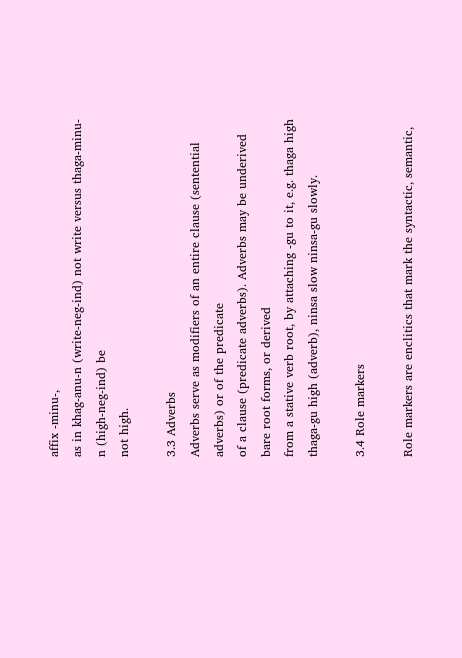affix -minu-,
as in khag-anu-n (write-neg-ind) not write versus thaga-minu-n (high-neg-ind) be
not high.

3.3 Adverbs
Adverbs serve as modifiers of an entire clause (sentential adverbs) or of the predicate
of a clause (predicate adverbs). Adverbs may be underived bare root forms, or derived
from a stative verb root, by attaching -gu to it, e.g. thaga high thaga-gu high (adverb), ninsa slow ninsa-gu slowly.

3.4 Role markers

Role markers are enclitics that mark the syntactic, semantic,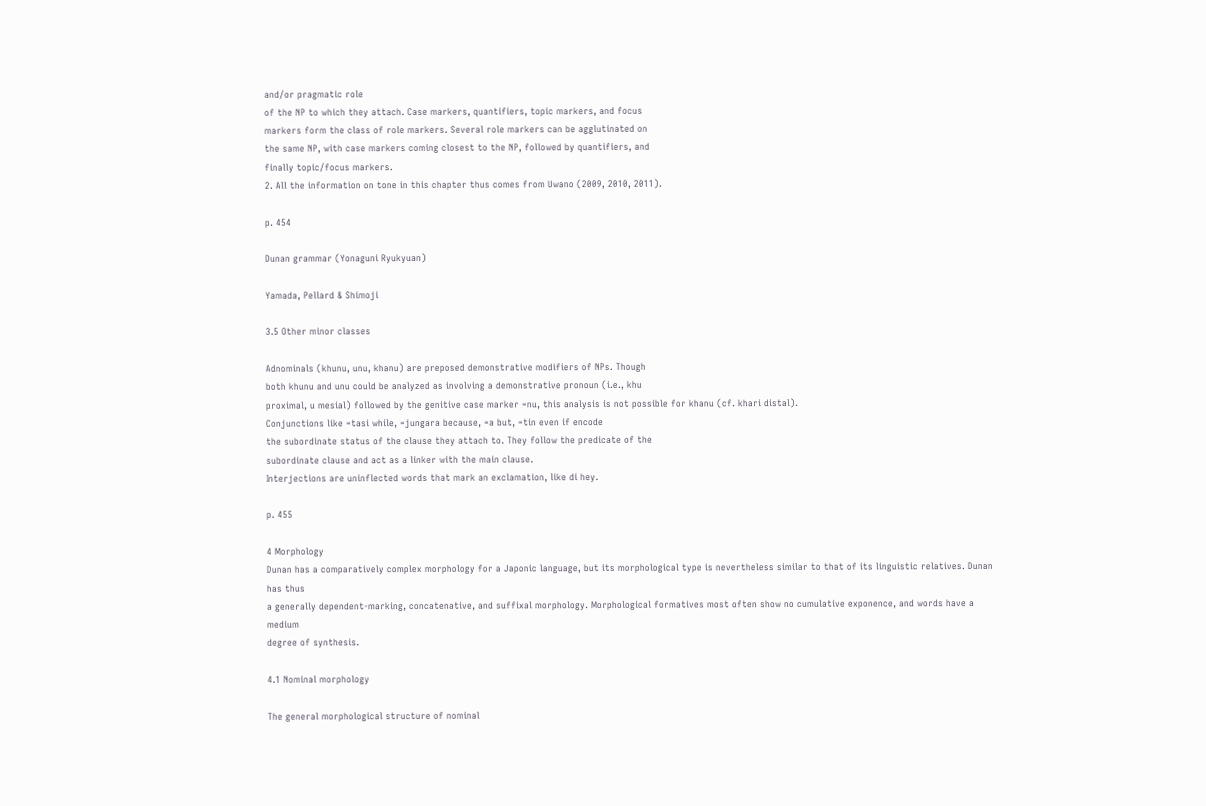and/or pragmatic role
of the NP to which they attach. Case markers, quantifiers, topic markers, and focus
markers form the class of role markers. Several role markers can be agglutinated on
the same NP, with case markers coming closest to the NP, followed by quantifiers, and
finally topic/focus markers.
2. All the information on tone in this chapter thus comes from Uwano (2009, 2010, 2011).

p. 454

Dunan grammar (Yonaguni Ryukyuan)

Yamada, Pellard & Shimoji

3.5 Other minor classes

Adnominals (khunu, unu, khanu) are preposed demonstrative modifiers of NPs. Though
both khunu and unu could be analyzed as involving a demonstrative pronoun (i.e., khu
proximal, u mesial) followed by the genitive case marker =nu, this analysis is not possible for khanu (cf. khari distal).
Conjunctions like =tasi while, =jungara because, =a but, =tin even if encode
the subordinate status of the clause they attach to. They follow the predicate of the
subordinate clause and act as a linker with the main clause.
Interjections are uninflected words that mark an exclamation, like di hey.

p. 455

4 Morphology
Dunan has a comparatively complex morphology for a Japonic language, but its morphological type is nevertheless similar to that of its linguistic relatives. Dunan has thus
a generally dependent-marking, concatenative, and suffixal morphology. Morphological formatives most often show no cumulative exponence, and words have a medium
degree of synthesis.

4.1 Nominal morphology

The general morphological structure of nominal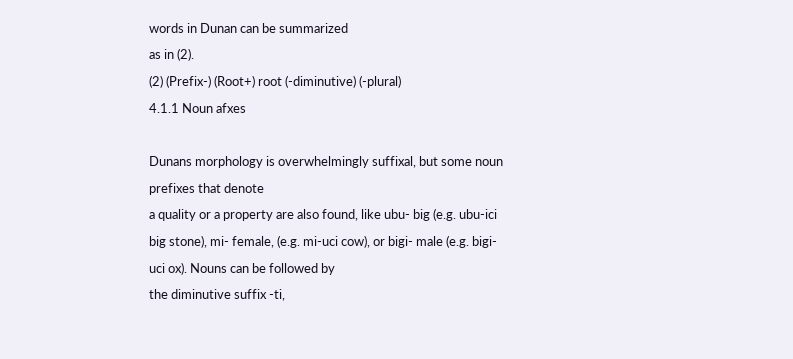words in Dunan can be summarized
as in (2).
(2) (Prefix-) (Root+) root (-diminutive) (-plural)
4.1.1 Noun afxes

Dunans morphology is overwhelmingly suffixal, but some noun prefixes that denote
a quality or a property are also found, like ubu- big (e.g. ubu-ici big stone), mi- female, (e.g. mi-uci cow), or bigi- male (e.g. bigi-uci ox). Nouns can be followed by
the diminutive suffix -ti,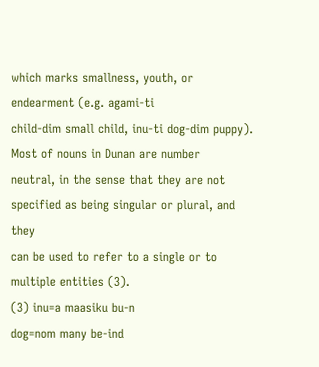which marks smallness, youth, or endearment (e.g. agami-ti
child-dim small child, inu-ti dog-dim puppy). Most of nouns in Dunan are number
neutral, in the sense that they are not specified as being singular or plural, and they
can be used to refer to a single or to multiple entities (3).
(3) inu=a maasiku bu-n
dog=nom many be-ind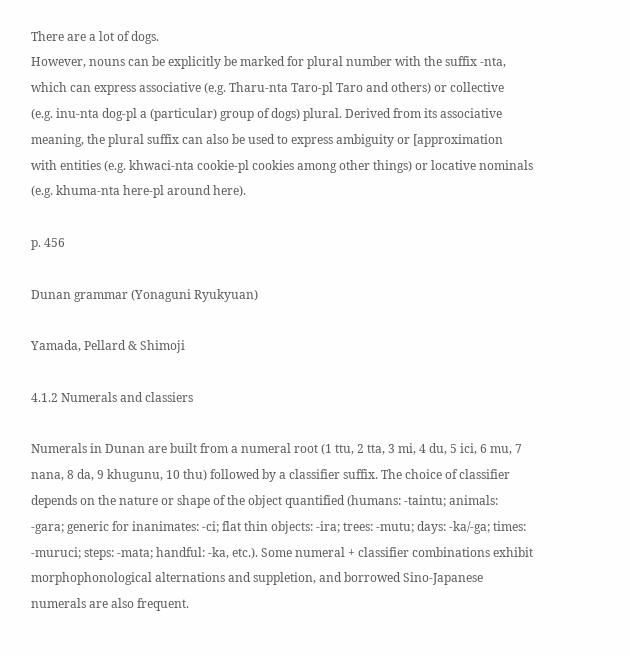There are a lot of dogs.
However, nouns can be explicitly be marked for plural number with the suffix -nta,
which can express associative (e.g. Tharu-nta Taro-pl Taro and others) or collective
(e.g. inu-nta dog-pl a (particular) group of dogs) plural. Derived from its associative
meaning, the plural suffix can also be used to express ambiguity or [approximation
with entities (e.g. khwaci-nta cookie-pl cookies among other things) or locative nominals (e.g. khuma-nta here-pl around here).

p. 456

Dunan grammar (Yonaguni Ryukyuan)

Yamada, Pellard & Shimoji

4.1.2 Numerals and classiers

Numerals in Dunan are built from a numeral root (1 ttu, 2 tta, 3 mi, 4 du, 5 ici, 6 mu, 7
nana, 8 da, 9 khugunu, 10 thu) followed by a classifier suffix. The choice of classifier
depends on the nature or shape of the object quantified (humans: -taintu; animals:
-gara; generic for inanimates: -ci; flat thin objects: -ira; trees: -mutu; days: -ka/-ga; times:
-muruci; steps: -mata; handful: -ka, etc.). Some numeral + classifier combinations exhibit morphophonological alternations and suppletion, and borrowed Sino-Japanese
numerals are also frequent.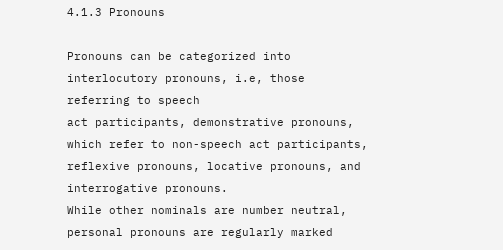4.1.3 Pronouns

Pronouns can be categorized into interlocutory pronouns, i.e, those referring to speech
act participants, demonstrative pronouns, which refer to non-speech act participants,
reflexive pronouns, locative pronouns, and interrogative pronouns.
While other nominals are number neutral, personal pronouns are regularly marked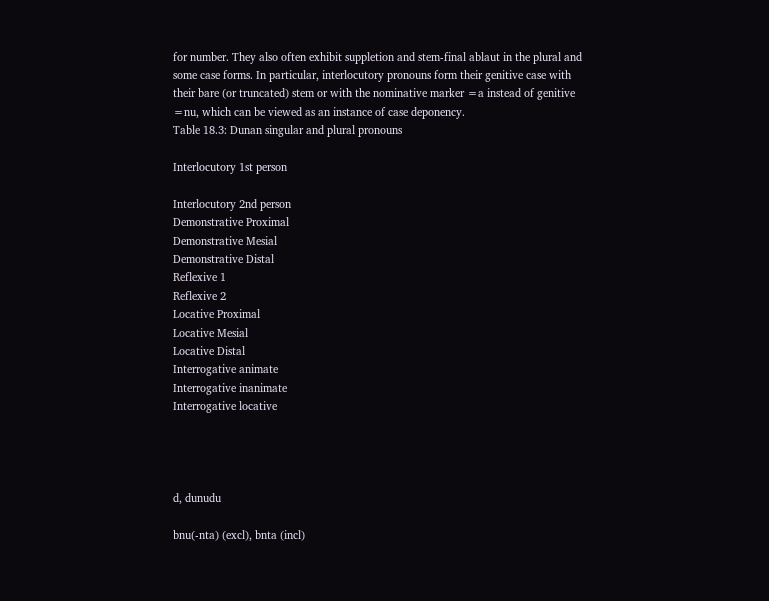for number. They also often exhibit suppletion and stem-final ablaut in the plural and
some case forms. In particular, interlocutory pronouns form their genitive case with
their bare (or truncated) stem or with the nominative marker =a instead of genitive
=nu, which can be viewed as an instance of case deponency.
Table 18.3: Dunan singular and plural pronouns

Interlocutory 1st person

Interlocutory 2nd person
Demonstrative Proximal
Demonstrative Mesial
Demonstrative Distal
Reflexive 1
Reflexive 2
Locative Proximal
Locative Mesial
Locative Distal
Interrogative animate
Interrogative inanimate
Interrogative locative




d, dunudu

bnu(-nta) (excl), bnta (incl)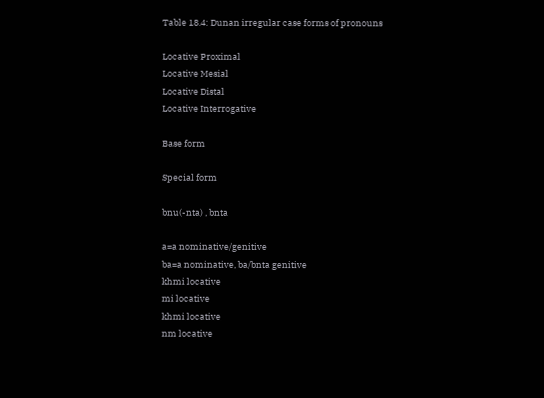Table 18.4: Dunan irregular case forms of pronouns

Locative Proximal
Locative Mesial
Locative Distal
Locative Interrogative

Base form

Special form

bnu(-nta) , bnta

a=a nominative/genitive
ba=a nominative, ba/bnta genitive
khmi locative
mi locative
khmi locative
nm locative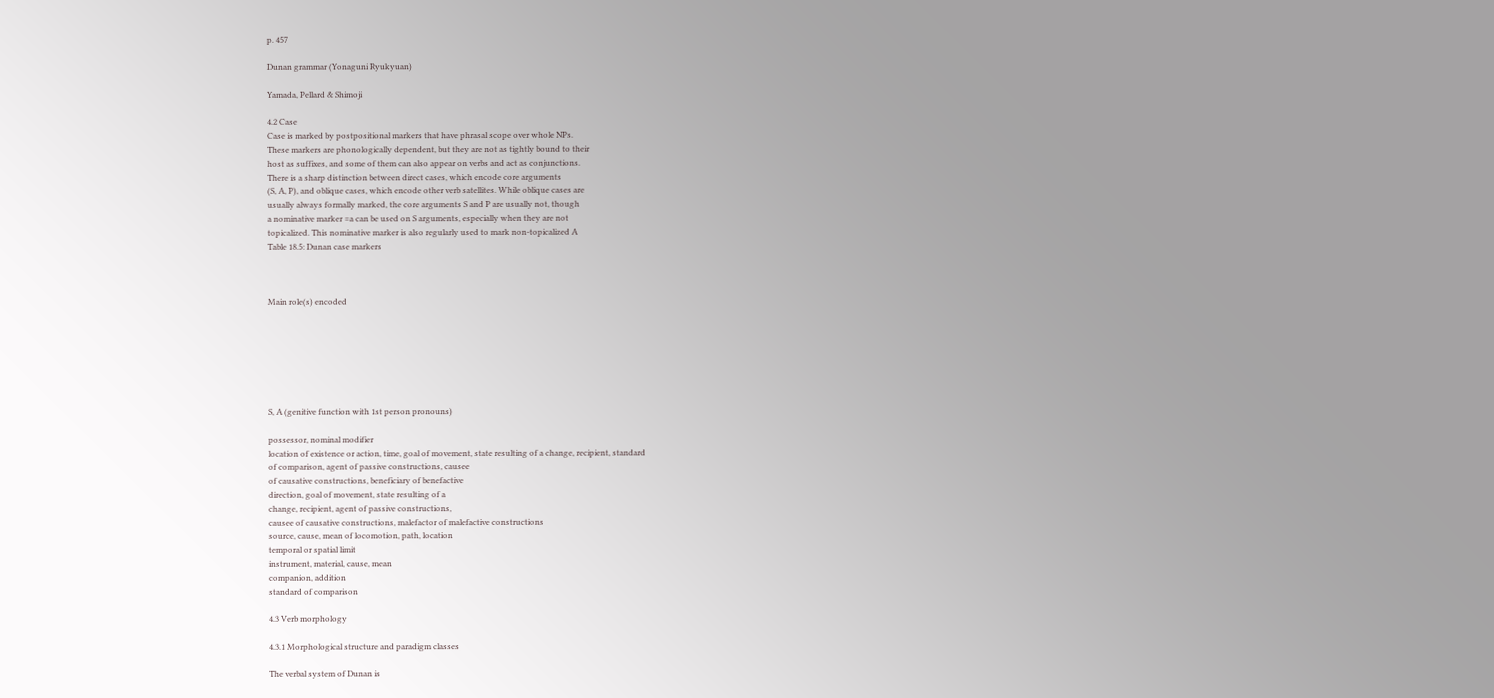p. 457

Dunan grammar (Yonaguni Ryukyuan)

Yamada, Pellard & Shimoji

4.2 Case
Case is marked by postpositional markers that have phrasal scope over whole NPs.
These markers are phonologically dependent, but they are not as tightly bound to their
host as suffixes, and some of them can also appear on verbs and act as conjunctions.
There is a sharp distinction between direct cases, which encode core arguments
(S, A, P), and oblique cases, which encode other verb satellites. While oblique cases are
usually always formally marked, the core arguments S and P are usually not, though
a nominative marker =a can be used on S arguments, especially when they are not
topicalized. This nominative marker is also regularly used to mark non-topicalized A
Table 18.5: Dunan case markers



Main role(s) encoded







S, A (genitive function with 1st person pronouns)

possessor, nominal modifier
location of existence or action, time, goal of movement, state resulting of a change, recipient, standard
of comparison, agent of passive constructions, causee
of causative constructions, beneficiary of benefactive
direction, goal of movement, state resulting of a
change, recipient, agent of passive constructions,
causee of causative constructions, malefactor of malefactive constructions
source, cause, mean of locomotion, path, location
temporal or spatial limit
instrument, material, cause, mean
companion, addition
standard of comparison

4.3 Verb morphology

4.3.1 Morphological structure and paradigm classes

The verbal system of Dunan is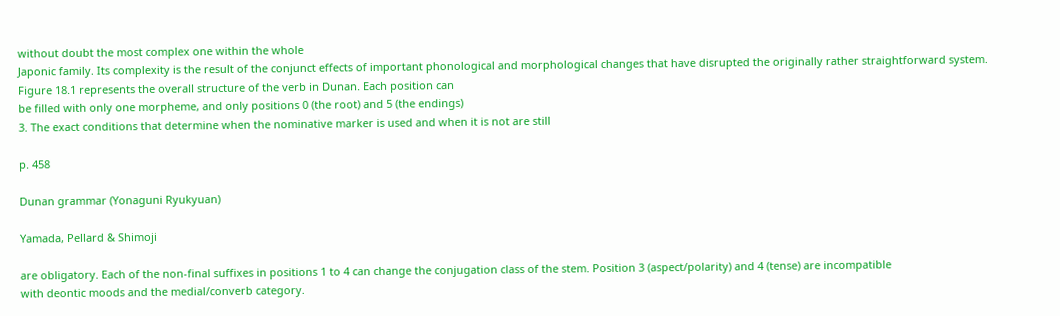without doubt the most complex one within the whole
Japonic family. Its complexity is the result of the conjunct effects of important phonological and morphological changes that have disrupted the originally rather straightforward system.
Figure 18.1 represents the overall structure of the verb in Dunan. Each position can
be filled with only one morpheme, and only positions 0 (the root) and 5 (the endings)
3. The exact conditions that determine when the nominative marker is used and when it is not are still

p. 458

Dunan grammar (Yonaguni Ryukyuan)

Yamada, Pellard & Shimoji

are obligatory. Each of the non-final suffixes in positions 1 to 4 can change the conjugation class of the stem. Position 3 (aspect/polarity) and 4 (tense) are incompatible
with deontic moods and the medial/converb category.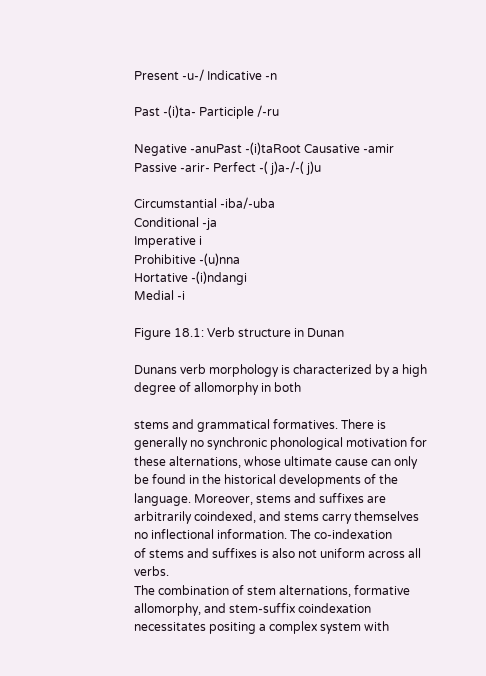Present -u-/ Indicative -n

Past -(i)ta- Participle /-ru

Negative -anuPast -(i)taRoot Causative -amir Passive -arir- Perfect -( j)a-/-( j)u

Circumstantial -iba/-uba
Conditional -ja
Imperative i
Prohibitive -(u)nna
Hortative -(i)ndangi
Medial -i

Figure 18.1: Verb structure in Dunan

Dunans verb morphology is characterized by a high degree of allomorphy in both

stems and grammatical formatives. There is generally no synchronic phonological motivation for these alternations, whose ultimate cause can only be found in the historical developments of the language. Moreover, stems and suffixes are arbitrarily coindexed, and stems carry themselves no inflectional information. The co-indexation
of stems and suffixes is also not uniform across all verbs.
The combination of stem alternations, formative allomorphy, and stem-suffix coindexation necessitates positing a complex system with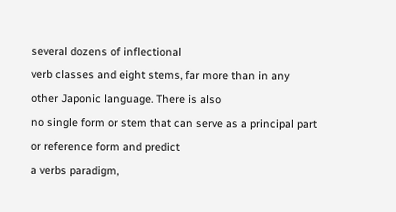several dozens of inflectional
verb classes and eight stems, far more than in any other Japonic language. There is also
no single form or stem that can serve as a principal part or reference form and predict
a verbs paradigm,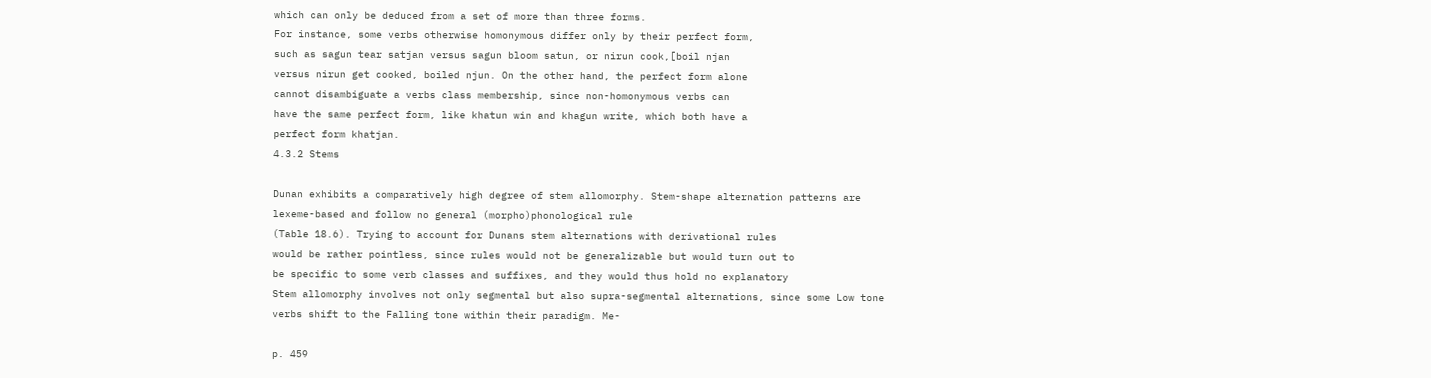which can only be deduced from a set of more than three forms.
For instance, some verbs otherwise homonymous differ only by their perfect form,
such as sagun tear satjan versus sagun bloom satun, or nirun cook,[boil njan
versus nirun get cooked, boiled njun. On the other hand, the perfect form alone
cannot disambiguate a verbs class membership, since non-homonymous verbs can
have the same perfect form, like khatun win and khagun write, which both have a
perfect form khatjan.
4.3.2 Stems

Dunan exhibits a comparatively high degree of stem allomorphy. Stem-shape alternation patterns are lexeme-based and follow no general (morpho)phonological rule
(Table 18.6). Trying to account for Dunans stem alternations with derivational rules
would be rather pointless, since rules would not be generalizable but would turn out to
be specific to some verb classes and suffixes, and they would thus hold no explanatory
Stem allomorphy involves not only segmental but also supra-segmental alternations, since some Low tone verbs shift to the Falling tone within their paradigm. Me-

p. 459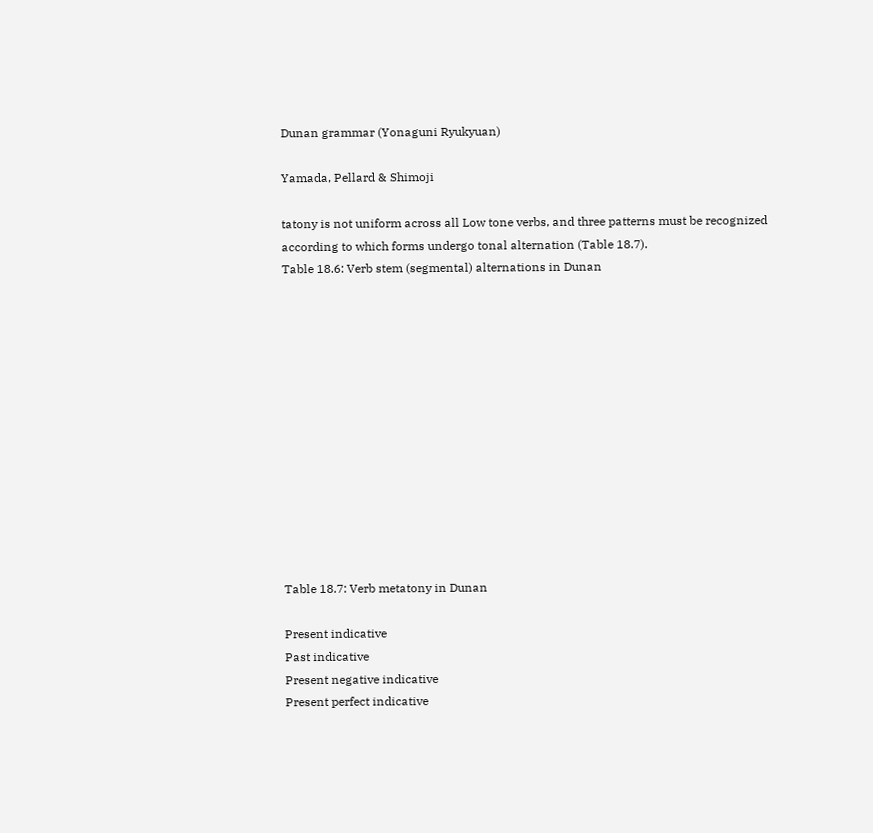Dunan grammar (Yonaguni Ryukyuan)

Yamada, Pellard & Shimoji

tatony is not uniform across all Low tone verbs, and three patterns must be recognized
according to which forms undergo tonal alternation (Table 18.7).
Table 18.6: Verb stem (segmental) alternations in Dunan













Table 18.7: Verb metatony in Dunan

Present indicative
Past indicative
Present negative indicative
Present perfect indicative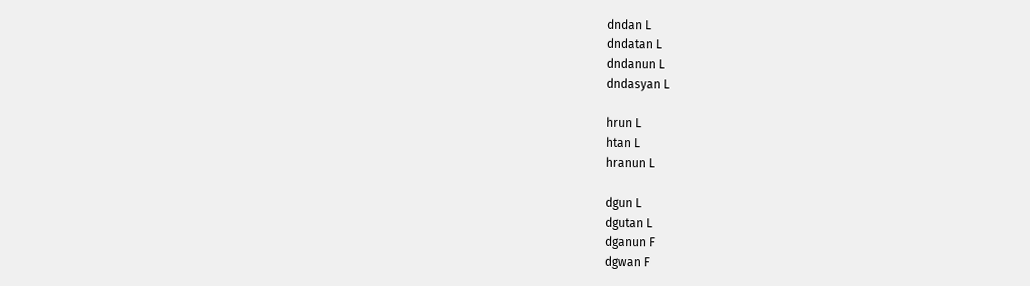dndan L
dndatan L
dndanun L
dndasyan L

hrun L
htan L
hranun L

dgun L
dgutan L
dganun F
dgwan F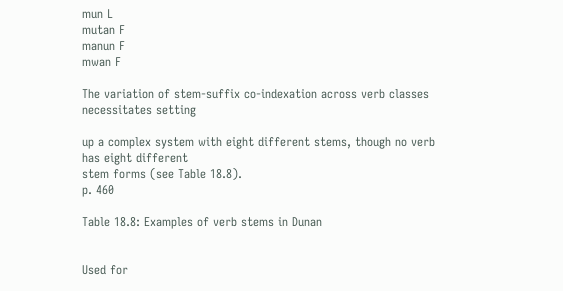mun L
mutan F
manun F
mwan F

The variation of stem-suffix co-indexation across verb classes necessitates setting

up a complex system with eight different stems, though no verb has eight different
stem forms (see Table 18.8).
p. 460

Table 18.8: Examples of verb stems in Dunan


Used for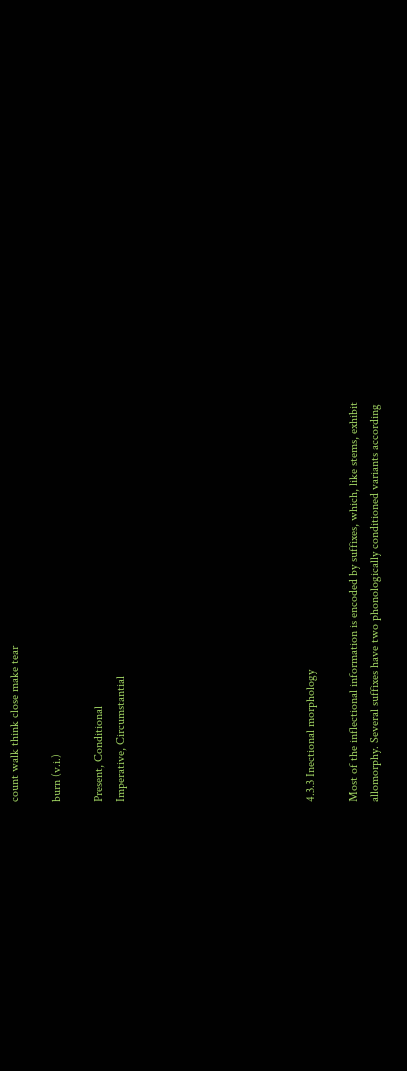count walk think close make tear

burn (v.i.)

Present, Conditional
Imperative, Circumstantial








4.3.3 Inectional morphology

Most of the inflectional information is encoded by suffixes, which, like stems, exhibit
allomorphy. Several suffixes have two phonologically conditioned variants according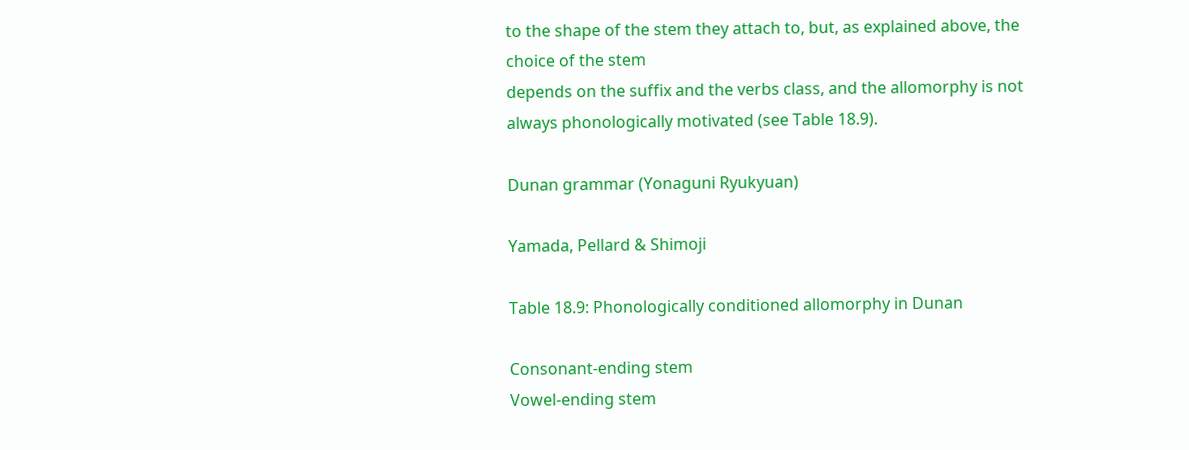to the shape of the stem they attach to, but, as explained above, the choice of the stem
depends on the suffix and the verbs class, and the allomorphy is not always phonologically motivated (see Table 18.9).

Dunan grammar (Yonaguni Ryukyuan)

Yamada, Pellard & Shimoji

Table 18.9: Phonologically conditioned allomorphy in Dunan

Consonant-ending stem
Vowel-ending stem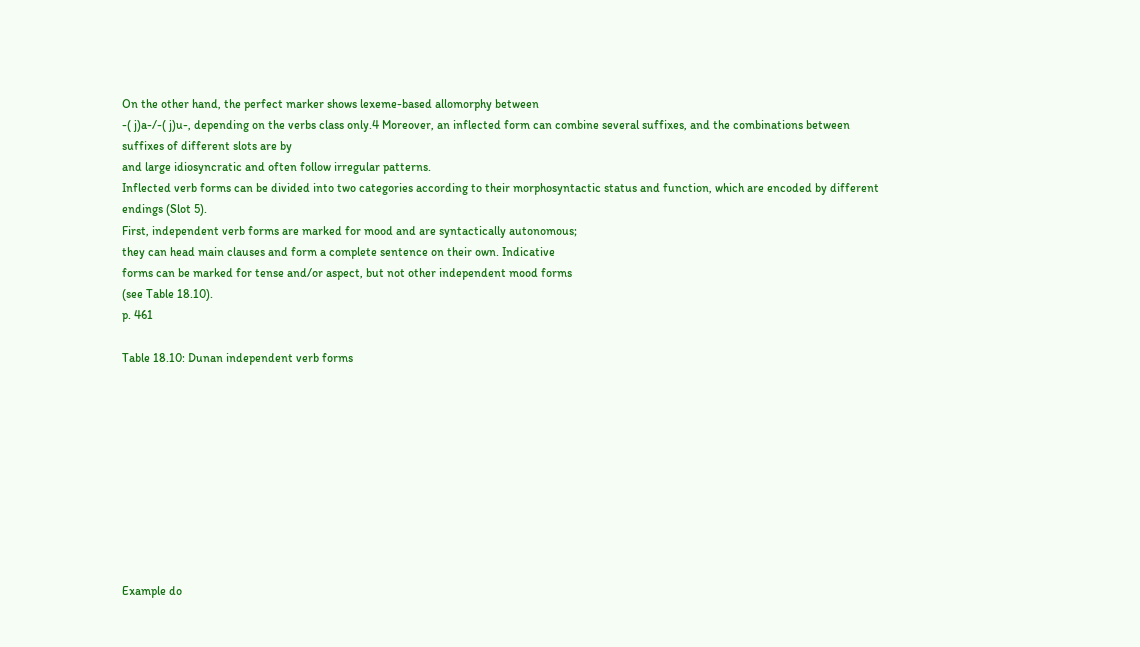On the other hand, the perfect marker shows lexeme-based allomorphy between
-( j)a-/-( j)u-, depending on the verbs class only.4 Moreover, an inflected form can combine several suffixes, and the combinations between suffixes of different slots are by
and large idiosyncratic and often follow irregular patterns.
Inflected verb forms can be divided into two categories according to their morphosyntactic status and function, which are encoded by different endings (Slot 5).
First, independent verb forms are marked for mood and are syntactically autonomous;
they can head main clauses and form a complete sentence on their own. Indicative
forms can be marked for tense and/or aspect, but not other independent mood forms
(see Table 18.10).
p. 461

Table 18.10: Dunan independent verb forms










Example do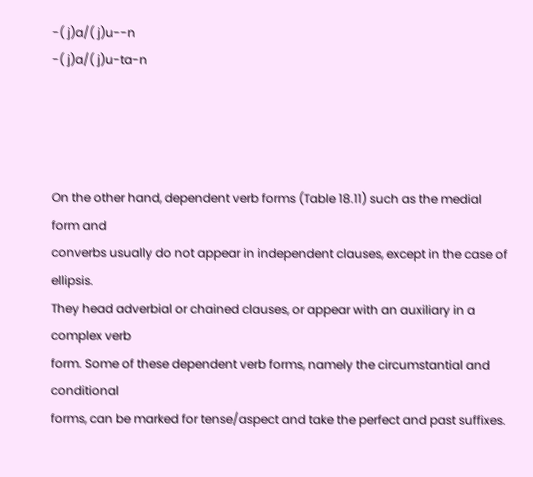-( j)a/( j)u--n
-( j)a/( j)u-ta-n




On the other hand, dependent verb forms (Table 18.11) such as the medial form and
converbs usually do not appear in independent clauses, except in the case of ellipsis.
They head adverbial or chained clauses, or appear with an auxiliary in a complex verb
form. Some of these dependent verb forms, namely the circumstantial and conditional
forms, can be marked for tense/aspect and take the perfect and past suffixes.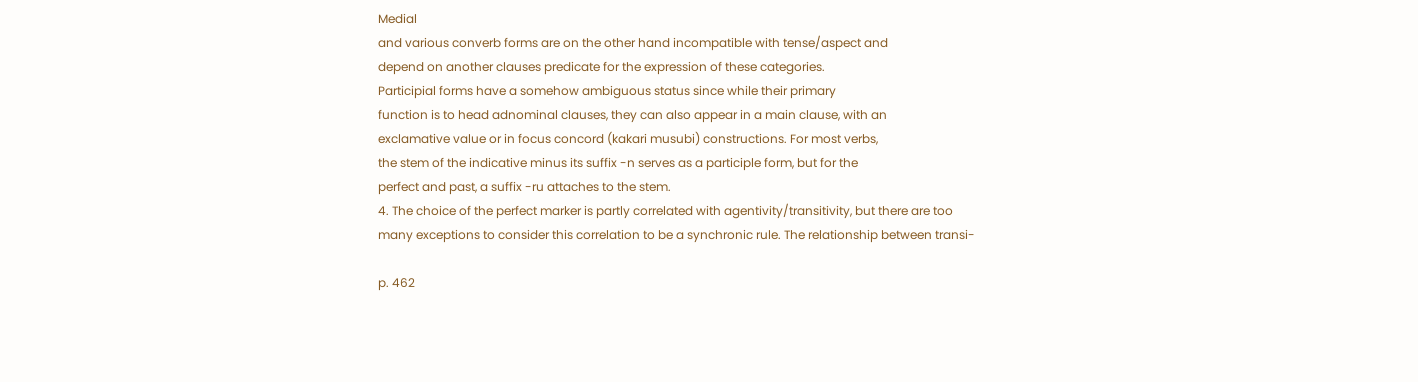Medial
and various converb forms are on the other hand incompatible with tense/aspect and
depend on another clauses predicate for the expression of these categories.
Participial forms have a somehow ambiguous status since while their primary
function is to head adnominal clauses, they can also appear in a main clause, with an
exclamative value or in focus concord (kakari musubi) constructions. For most verbs,
the stem of the indicative minus its suffix -n serves as a participle form, but for the
perfect and past, a suffix -ru attaches to the stem.
4. The choice of the perfect marker is partly correlated with agentivity/transitivity, but there are too
many exceptions to consider this correlation to be a synchronic rule. The relationship between transi-

p. 462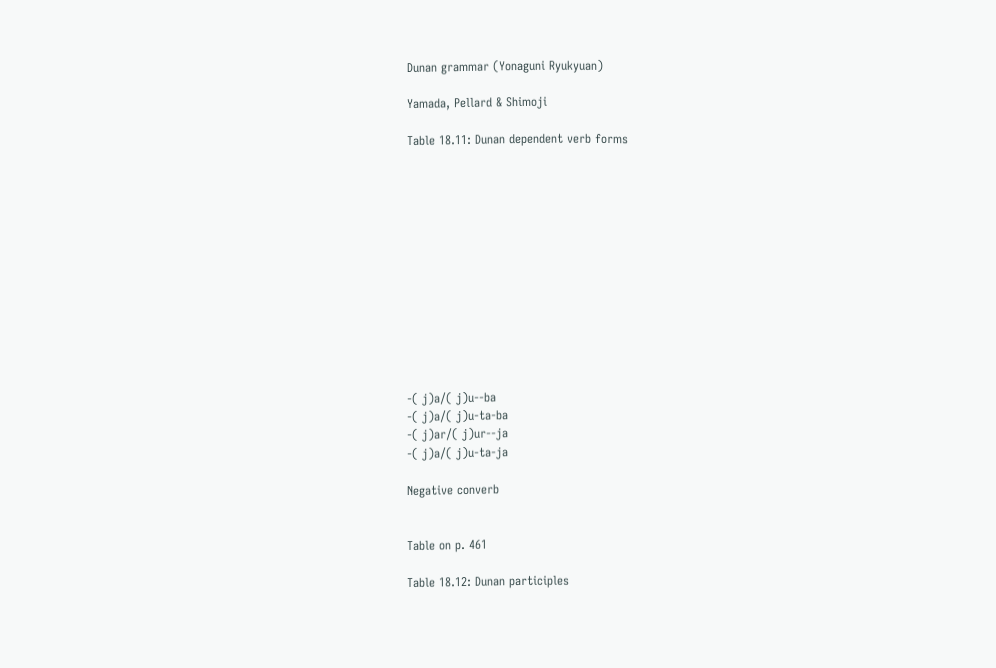Dunan grammar (Yonaguni Ryukyuan)

Yamada, Pellard & Shimoji

Table 18.11: Dunan dependent verb forms













-( j)a/( j)u--ba
-( j)a/( j)u-ta-ba
-( j)ar/( j)ur--ja
-( j)a/( j)u-ta-ja

Negative converb


Table on p. 461

Table 18.12: Dunan participles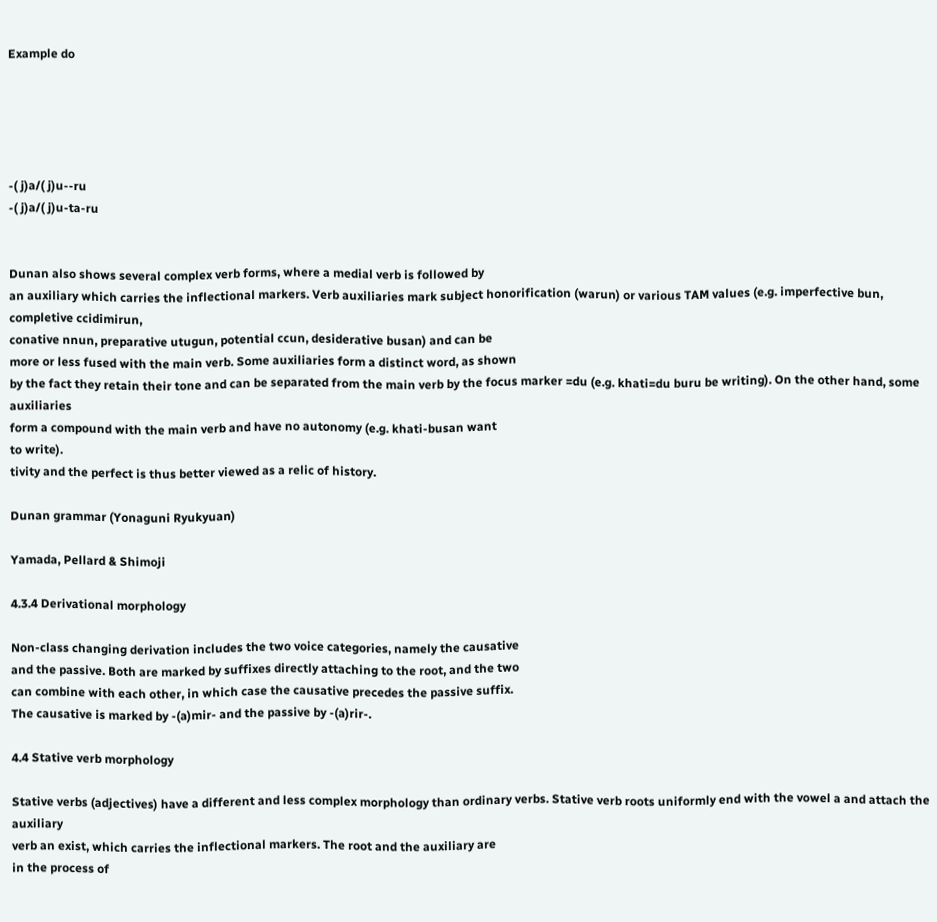Example do





-( j)a/( j)u--ru
-( j)a/( j)u-ta-ru


Dunan also shows several complex verb forms, where a medial verb is followed by
an auxiliary which carries the inflectional markers. Verb auxiliaries mark subject honorification (warun) or various TAM values (e.g. imperfective bun, completive ccidimirun,
conative nnun, preparative utugun, potential ccun, desiderative busan) and can be
more or less fused with the main verb. Some auxiliaries form a distinct word, as shown
by the fact they retain their tone and can be separated from the main verb by the focus marker =du (e.g. khati=du buru be writing). On the other hand, some auxiliaries
form a compound with the main verb and have no autonomy (e.g. khati-busan want
to write).
tivity and the perfect is thus better viewed as a relic of history.

Dunan grammar (Yonaguni Ryukyuan)

Yamada, Pellard & Shimoji

4.3.4 Derivational morphology

Non-class changing derivation includes the two voice categories, namely the causative
and the passive. Both are marked by suffixes directly attaching to the root, and the two
can combine with each other, in which case the causative precedes the passive suffix.
The causative is marked by -(a)mir- and the passive by -(a)rir-.

4.4 Stative verb morphology

Stative verbs (adjectives) have a different and less complex morphology than ordinary verbs. Stative verb roots uniformly end with the vowel a and attach the auxiliary
verb an exist, which carries the inflectional markers. The root and the auxiliary are
in the process of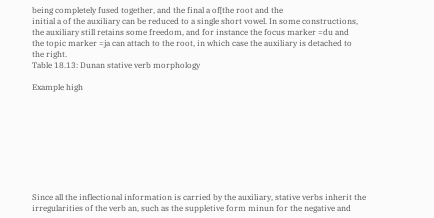being completely fused together, and the final a of[the root and the
initial a of the auxiliary can be reduced to a single short vowel. In some constructions,
the auxiliary still retains some freedom, and for instance the focus marker =du and
the topic marker =ja can attach to the root, in which case the auxiliary is detached to
the right.
Table 18.13: Dunan stative verb morphology

Example high









Since all the inflectional information is carried by the auxiliary, stative verbs inherit the irregularities of the verb an, such as the suppletive form minun for the negative and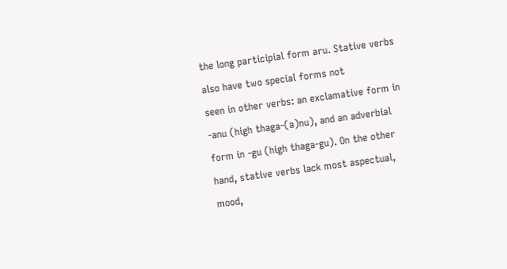the long participial form aru. Stative verbs also have two special forms not
seen in other verbs: an exclamative form in -anu (high thaga-(a)nu), and an adverbial form in -gu (high thaga-gu). On the other hand, stative verbs lack most aspectual,
mood,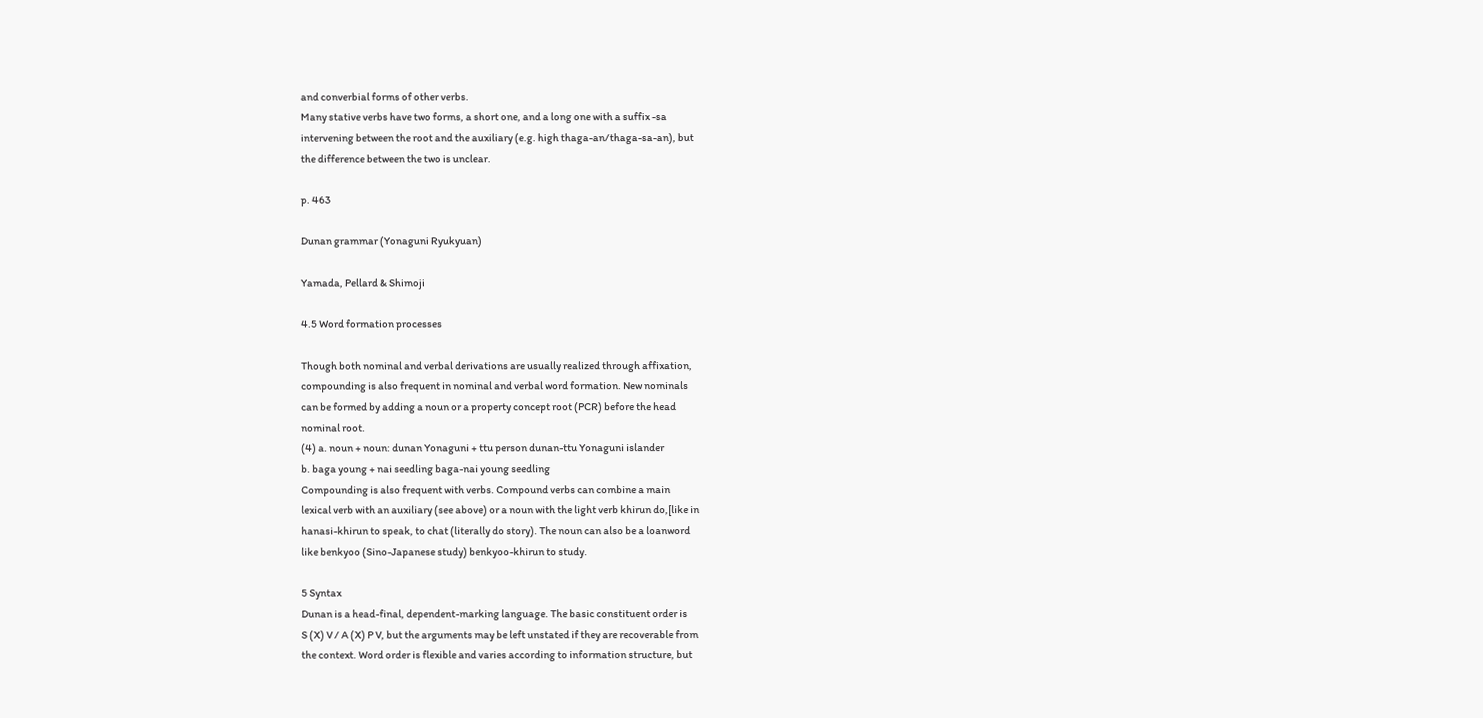and converbial forms of other verbs.
Many stative verbs have two forms, a short one, and a long one with a suffix -sa
intervening between the root and the auxiliary (e.g. high thaga-an/thaga-sa-an), but
the difference between the two is unclear.

p. 463

Dunan grammar (Yonaguni Ryukyuan)

Yamada, Pellard & Shimoji

4.5 Word formation processes

Though both nominal and verbal derivations are usually realized through affixation,
compounding is also frequent in nominal and verbal word formation. New nominals
can be formed by adding a noun or a property concept root (PCR) before the head
nominal root.
(4) a. noun + noun: dunan Yonaguni + ttu person dunan-ttu Yonaguni islander
b. baga young + nai seedling baga-nai young seedling
Compounding is also frequent with verbs. Compound verbs can combine a main
lexical verb with an auxiliary (see above) or a noun with the light verb khirun do,[like in
hanasi-khirun to speak, to chat (literally do story). The noun can also be a loanword
like benkyoo (Sino-Japanese study) benkyoo-khirun to study.

5 Syntax
Dunan is a head-final, dependent-marking language. The basic constituent order is
S (X) V / A (X) P V, but the arguments may be left unstated if they are recoverable from
the context. Word order is flexible and varies according to information structure, but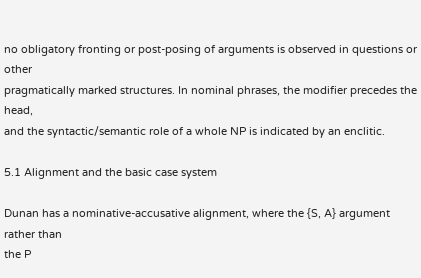no obligatory fronting or post-posing of arguments is observed in questions or other
pragmatically marked structures. In nominal phrases, the modifier precedes the head,
and the syntactic/semantic role of a whole NP is indicated by an enclitic.

5.1 Alignment and the basic case system

Dunan has a nominative-accusative alignment, where the {S, A} argument rather than
the P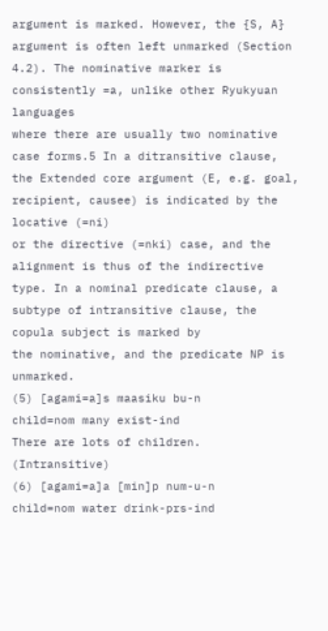argument is marked. However, the {S, A} argument is often left unmarked (Section 4.2). The nominative marker is consistently =a, unlike other Ryukyuan languages
where there are usually two nominative case forms.5 In a ditransitive clause, the Extended core argument (E, e.g. goal, recipient, causee) is indicated by the locative (=ni)
or the directive (=nki) case, and the alignment is thus of the indirective type. In a nominal predicate clause, a subtype of intransitive clause, the copula subject is marked by
the nominative, and the predicate NP is unmarked.
(5) [agami=a]s maasiku bu-n
child=nom many exist-ind
There are lots of children. (Intransitive)
(6) [agami=a]a [min]p num-u-n
child=nom water drink-prs-ind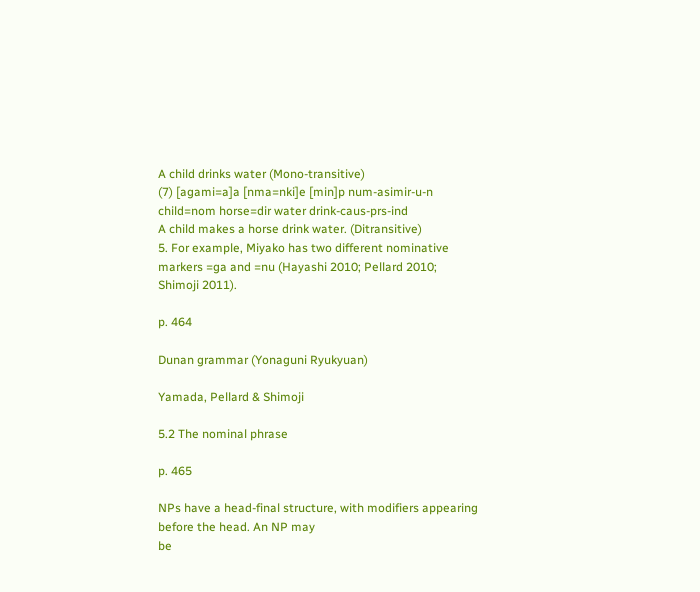A child drinks water (Mono-transitive)
(7) [agami=a]a [nma=nki]e [min]p num-asimir-u-n
child=nom horse=dir water drink-caus-prs-ind
A child makes a horse drink water. (Ditransitive)
5. For example, Miyako has two different nominative markers =ga and =nu (Hayashi 2010; Pellard 2010;
Shimoji 2011).

p. 464

Dunan grammar (Yonaguni Ryukyuan)

Yamada, Pellard & Shimoji

5.2 The nominal phrase

p. 465

NPs have a head-final structure, with modifiers appearing before the head. An NP may
be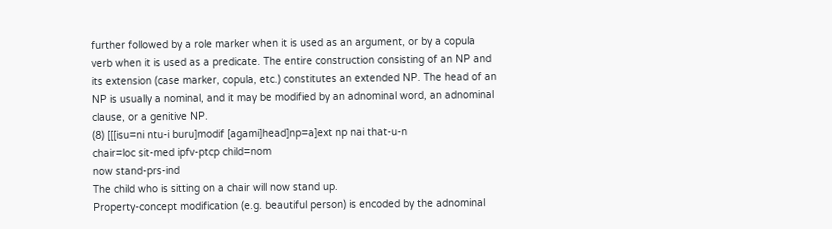further followed by a role marker when it is used as an argument, or by a copula
verb when it is used as a predicate. The entire construction consisting of an NP and
its extension (case marker, copula, etc.) constitutes an extended NP. The head of an
NP is usually a nominal, and it may be modified by an adnominal word, an adnominal
clause, or a genitive NP.
(8) [[[isu=ni ntu-i buru]modif [agami]head]np=a]ext np nai that-u-n
chair=loc sit-med ipfv-ptcp child=nom
now stand-prs-ind
The child who is sitting on a chair will now stand up.
Property-concept modification (e.g. beautiful person) is encoded by the adnominal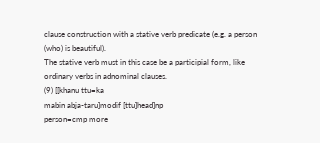clause construction with a stative verb predicate (e.g. a person (who) is beautiful).
The stative verb must in this case be a participial form, like ordinary verbs in adnominal clauses.
(9) [[khanu ttu=ka
mabin abja-taru]modif [ttu]head]np
person=cmp more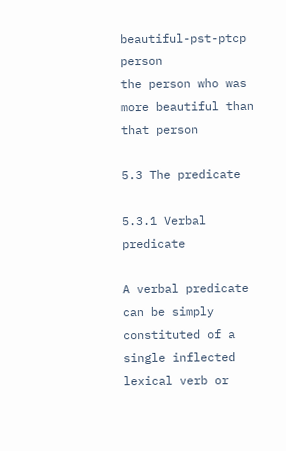beautiful-pst-ptcp person
the person who was more beautiful than that person

5.3 The predicate

5.3.1 Verbal predicate

A verbal predicate can be simply constituted of a single inflected lexical verb or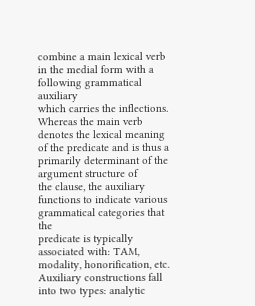combine a main lexical verb in the medial form with a following grammatical auxiliary
which carries the inflections. Whereas the main verb denotes the lexical meaning
of the predicate and is thus a primarily determinant of the argument structure of
the clause, the auxiliary functions to indicate various grammatical categories that the
predicate is typically associated with: TAM, modality, honorification, etc.
Auxiliary constructions fall into two types: analytic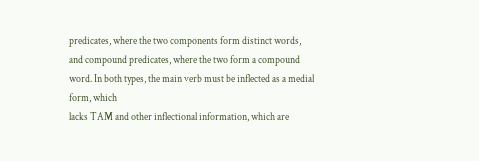predicates, where the two components form distinct words, and compound predicates, where the two form a compound word. In both types, the main verb must be inflected as a medial form, which
lacks TAM and other inflectional information, which are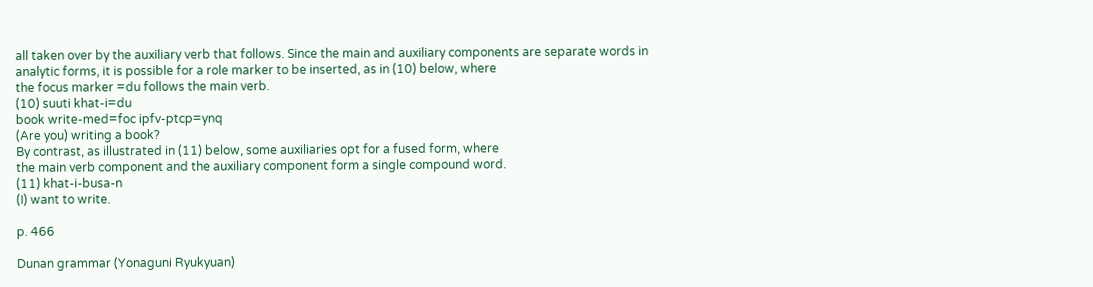all taken over by the auxiliary verb that follows. Since the main and auxiliary components are separate words in
analytic forms, it is possible for a role marker to be inserted, as in (10) below, where
the focus marker =du follows the main verb.
(10) suuti khat-i=du
book write-med=foc ipfv-ptcp=ynq
(Are you) writing a book?
By contrast, as illustrated in (11) below, some auxiliaries opt for a fused form, where
the main verb component and the auxiliary component form a single compound word.
(11) khat-i-busa-n
(I) want to write.

p. 466

Dunan grammar (Yonaguni Ryukyuan)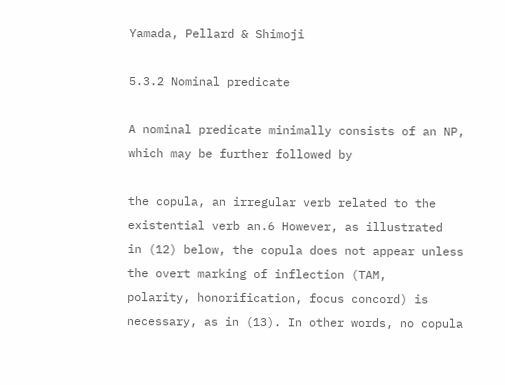Yamada, Pellard & Shimoji

5.3.2 Nominal predicate

A nominal predicate minimally consists of an NP, which may be further followed by

the copula, an irregular verb related to the existential verb an.6 However, as illustrated
in (12) below, the copula does not appear unless the overt marking of inflection (TAM,
polarity, honorification, focus concord) is necessary, as in (13). In other words, no copula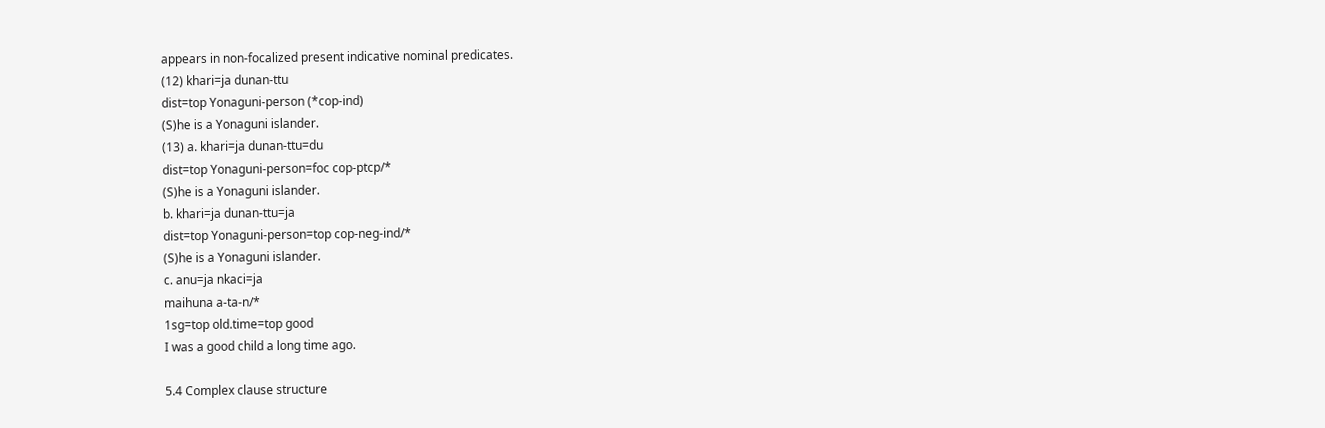appears in non-focalized present indicative nominal predicates.
(12) khari=ja dunan-ttu
dist=top Yonaguni-person (*cop-ind)
(S)he is a Yonaguni islander.
(13) a. khari=ja dunan-ttu=du
dist=top Yonaguni-person=foc cop-ptcp/*
(S)he is a Yonaguni islander.
b. khari=ja dunan-ttu=ja
dist=top Yonaguni-person=top cop-neg-ind/*
(S)he is a Yonaguni islander.
c. anu=ja nkaci=ja
maihuna a-ta-n/*
1sg=top old.time=top good
I was a good child a long time ago.

5.4 Complex clause structure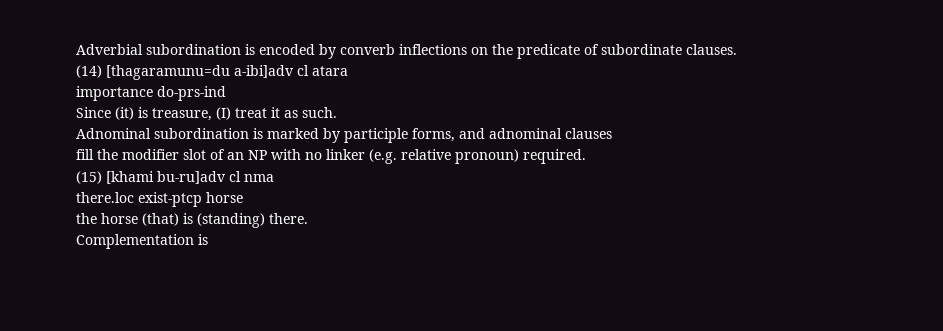Adverbial subordination is encoded by converb inflections on the predicate of subordinate clauses.
(14) [thagaramunu=du a-ibi]adv cl atara
importance do-prs-ind
Since (it) is treasure, (I) treat it as such.
Adnominal subordination is marked by participle forms, and adnominal clauses
fill the modifier slot of an NP with no linker (e.g. relative pronoun) required.
(15) [khami bu-ru]adv cl nma
there.loc exist-ptcp horse
the horse (that) is (standing) there.
Complementation is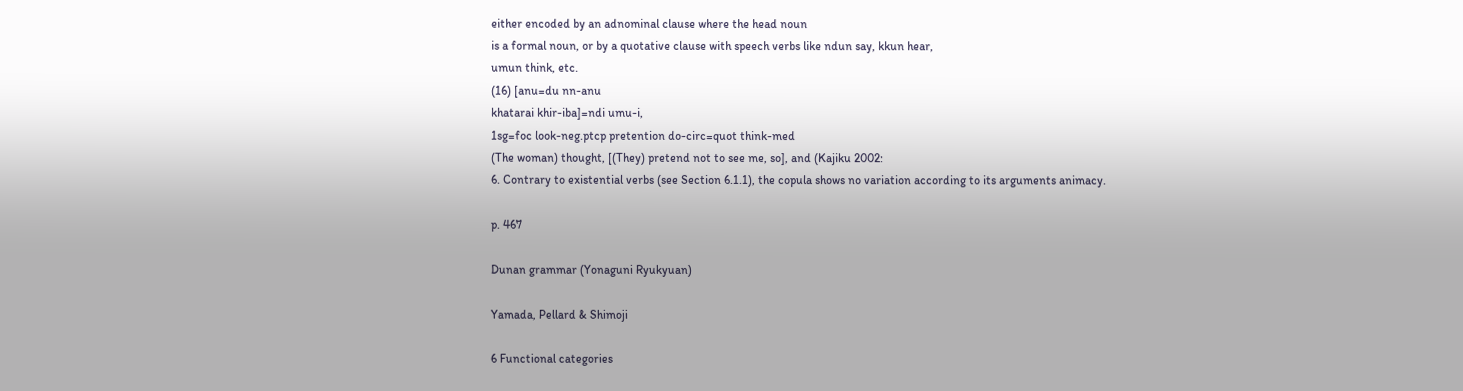either encoded by an adnominal clause where the head noun
is a formal noun, or by a quotative clause with speech verbs like ndun say, kkun hear,
umun think, etc.
(16) [anu=du nn-anu
khatarai khir-iba]=ndi umu-i,
1sg=foc look-neg.ptcp pretention do-circ=quot think-med
(The woman) thought, [(They) pretend not to see me, so], and (Kajiku 2002:
6. Contrary to existential verbs (see Section 6.1.1), the copula shows no variation according to its arguments animacy.

p. 467

Dunan grammar (Yonaguni Ryukyuan)

Yamada, Pellard & Shimoji

6 Functional categories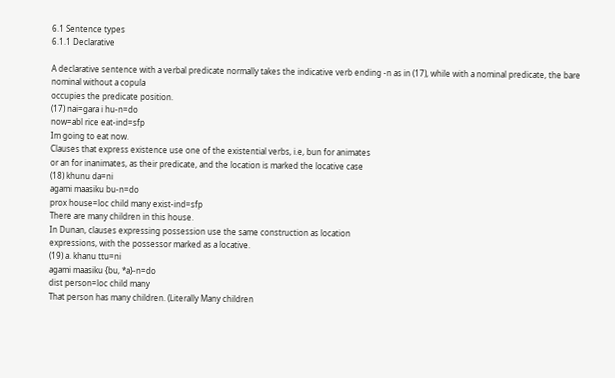6.1 Sentence types
6.1.1 Declarative

A declarative sentence with a verbal predicate normally takes the indicative verb ending -n as in (17), while with a nominal predicate, the bare nominal without a copula
occupies the predicate position.
(17) nai=gara i hu-n=do
now=abl rice eat-ind=sfp
Im going to eat now.
Clauses that express existence use one of the existential verbs, i.e, bun for animates
or an for inanimates, as their predicate, and the location is marked the locative case
(18) khunu da=ni
agami maasiku bu-n=do
prox house=loc child many exist-ind=sfp
There are many children in this house.
In Dunan, clauses expressing possession use the same construction as location
expressions, with the possessor marked as a locative.
(19) a. khanu ttu=ni
agami maasiku {bu, *a}-n=do
dist person=loc child many
That person has many children. (Literally Many children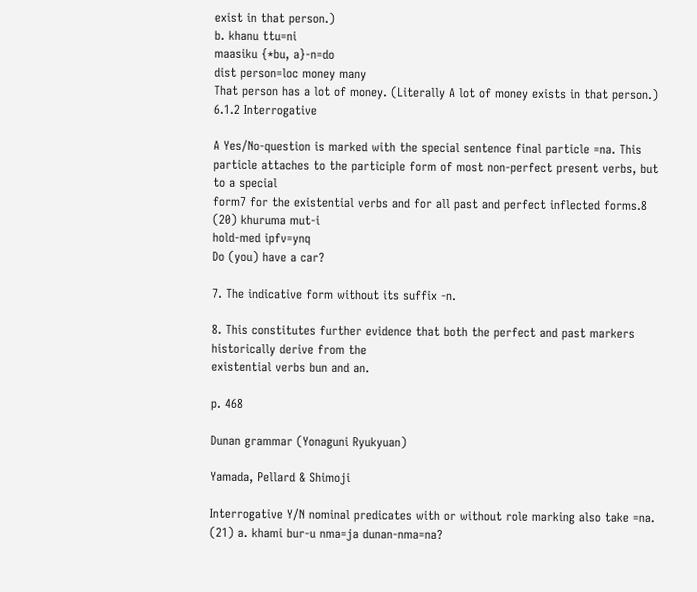exist in that person.)
b. khanu ttu=ni
maasiku {*bu, a}-n=do
dist person=loc money many
That person has a lot of money. (Literally A lot of money exists in that person.)
6.1.2 Interrogative

A Yes/No-question is marked with the special sentence final particle =na. This particle attaches to the participle form of most non-perfect present verbs, but to a special
form7 for the existential verbs and for all past and perfect inflected forms.8
(20) khuruma mut-i
hold-med ipfv=ynq
Do (you) have a car?

7. The indicative form without its suffix -n.

8. This constitutes further evidence that both the perfect and past markers historically derive from the
existential verbs bun and an.

p. 468

Dunan grammar (Yonaguni Ryukyuan)

Yamada, Pellard & Shimoji

Interrogative Y/N nominal predicates with or without role marking also take =na.
(21) a. khami bur-u nma=ja dunan-nma=na?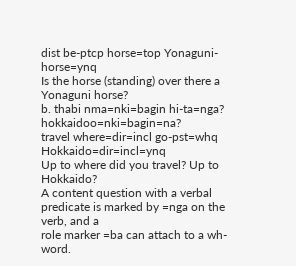dist be-ptcp horse=top Yonaguni-horse=ynq
Is the horse (standing) over there a Yonaguni horse?
b. thabi nma=nki=bagin hi-ta=nga? hokkaidoo=nki=bagin=na?
travel where=dir=incl go-pst=whq Hokkaido=dir=incl=ynq
Up to where did you travel? Up to Hokkaido?
A content question with a verbal predicate is marked by =nga on the verb, and a
role marker =ba can attach to a wh-word.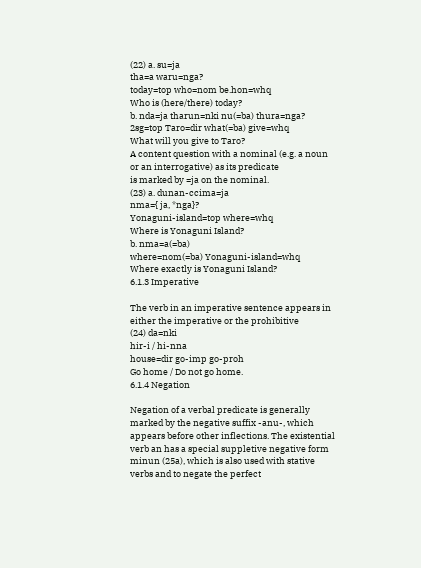(22) a. su=ja
tha=a waru=nga?
today=top who=nom be.hon=whq
Who is (here/there) today?
b. nda=ja tharun=nki nu(=ba) thura=nga?
2sg=top Taro=dir what(=ba) give=whq
What will you give to Taro?
A content question with a nominal (e.g. a noun or an interrogative) as its predicate
is marked by =ja on the nominal.
(23) a. dunan-ccima=ja
nma={ ja, *nga}?
Yonaguni-island=top where=whq
Where is Yonaguni Island?
b. nma=a(=ba)
where=nom(=ba) Yonaguni-island=whq
Where exactly is Yonaguni Island?
6.1.3 Imperative

The verb in an imperative sentence appears in either the imperative or the prohibitive
(24) da=nki
hir-i / hi-nna
house=dir go-imp go-proh
Go home / Do not go home.
6.1.4 Negation

Negation of a verbal predicate is generally marked by the negative suffix -anu-, which
appears before other inflections. The existential verb an has a special suppletive negative form minun (25a), which is also used with stative verbs and to negate the perfect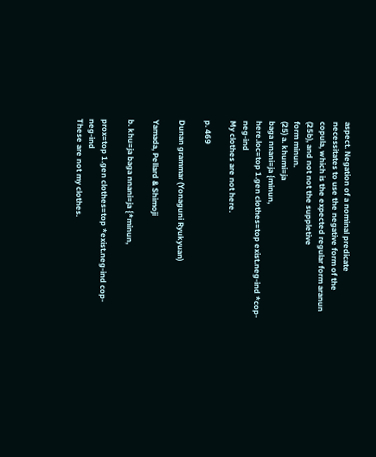aspect. Negation of a nominal predicate necessitates to use the negative form of the
copula, which is the expected regular form aranun (25b), and not not the suppletive
form minun.
(25) a. khumi=ja
baga nnani=ja {minun,
here.loc=top 1.gen clothes=top exist.neg-ind *cop-neg-ind
My clothes are not here.

p. 469

Dunan grammar (Yonaguni Ryukyuan)

Yamada, Pellard & Shimoji

b. khu=ja baga nnani=ja {*minun,

prox=top 1.gen clothes=top *exist.neg-ind cop-neg-ind
These are not my clothes.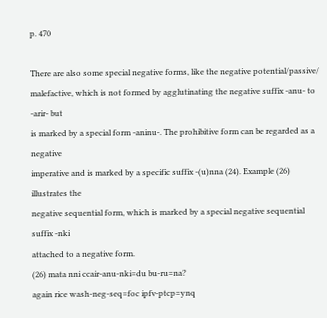p. 470

There are also some special negative forms, like the negative potential/passive/
malefactive, which is not formed by agglutinating the negative suffix -anu- to -arir- but
is marked by a special form -aninu-. The prohibitive form can be regarded as a negative
imperative and is marked by a specific suffix -(u)nna (24). Example (26) illustrates the
negative sequential form, which is marked by a special negative sequential suffix -nki
attached to a negative form.
(26) mata nni ccair-anu-nki=du bu-ru=na?
again rice wash-neg-seq=foc ipfv-ptcp=ynq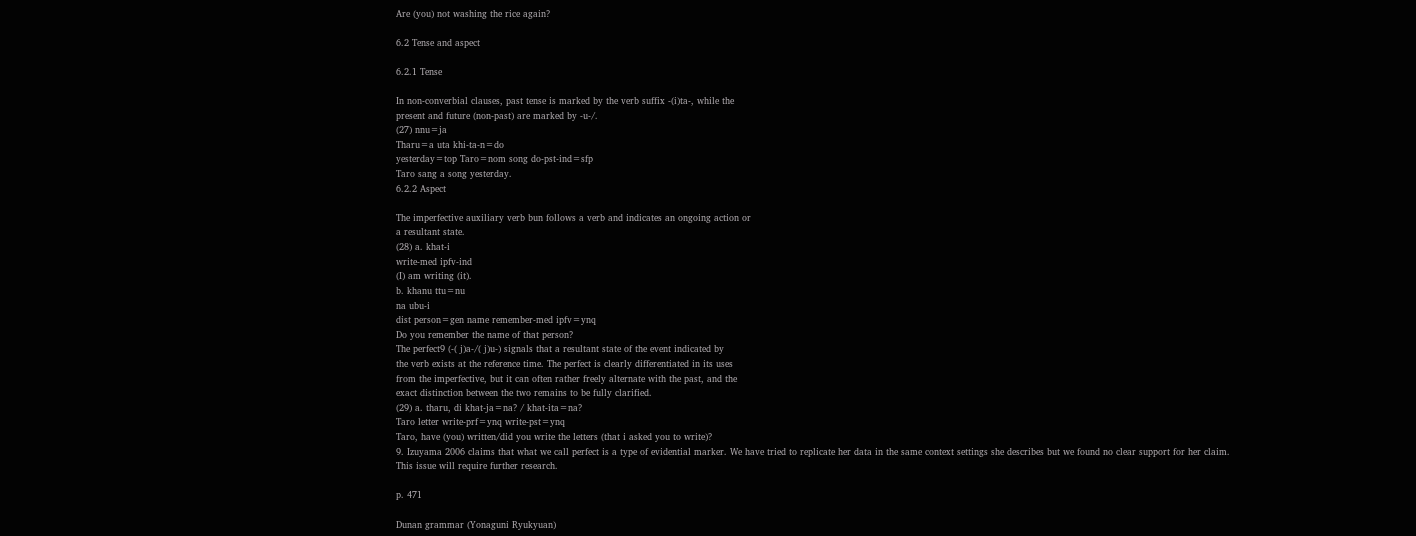Are (you) not washing the rice again?

6.2 Tense and aspect

6.2.1 Tense

In non-converbial clauses, past tense is marked by the verb suffix -(i)ta-, while the
present and future (non-past) are marked by -u-/.
(27) nnu=ja
Tharu=a uta khi-ta-n=do
yesterday=top Taro=nom song do-pst-ind=sfp
Taro sang a song yesterday.
6.2.2 Aspect

The imperfective auxiliary verb bun follows a verb and indicates an ongoing action or
a resultant state.
(28) a. khat-i
write-med ipfv-ind
(I) am writing (it).
b. khanu ttu=nu
na ubu-i
dist person=gen name remember-med ipfv=ynq
Do you remember the name of that person?
The perfect9 (-( j)a-/( j)u-) signals that a resultant state of the event indicated by
the verb exists at the reference time. The perfect is clearly differentiated in its uses
from the imperfective, but it can often rather freely alternate with the past, and the
exact distinction between the two remains to be fully clarified.
(29) a. tharu, di khat-ja=na? / khat-ita=na?
Taro letter write-prf=ynq write-pst=ynq
Taro, have (you) written/did you write the letters (that i asked you to write)?
9. Izuyama 2006 claims that what we call perfect is a type of evidential marker. We have tried to replicate her data in the same context settings she describes but we found no clear support for her claim.
This issue will require further research.

p. 471

Dunan grammar (Yonaguni Ryukyuan)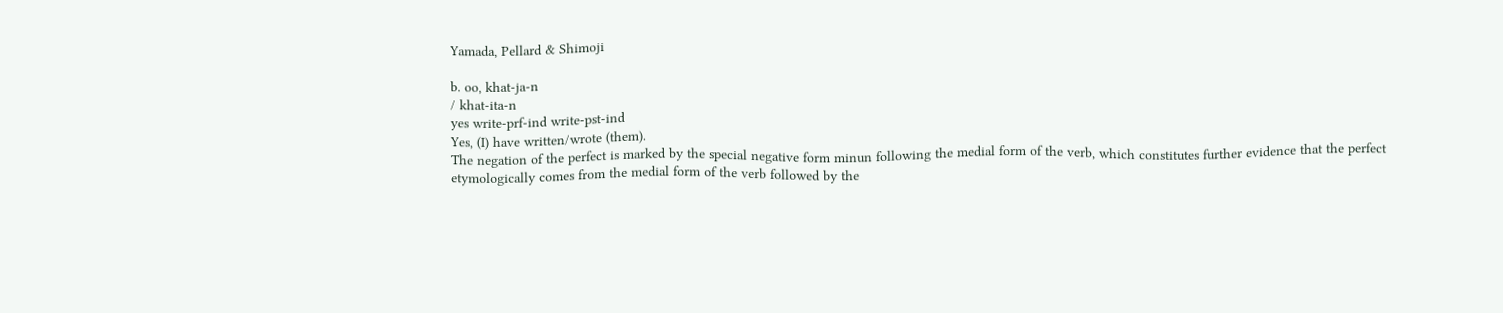Yamada, Pellard & Shimoji

b. oo, khat-ja-n
/ khat-ita-n
yes write-prf-ind write-pst-ind
Yes, (I) have written/wrote (them).
The negation of the perfect is marked by the special negative form minun following the medial form of the verb, which constitutes further evidence that the perfect
etymologically comes from the medial form of the verb followed by the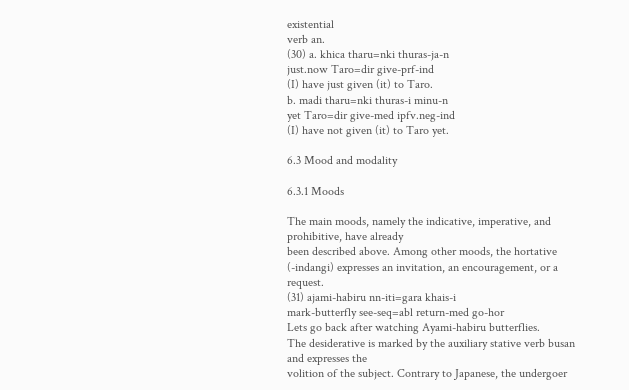existential
verb an.
(30) a. khica tharu=nki thuras-ja-n
just.now Taro=dir give-prf-ind
(I) have just given (it) to Taro.
b. madi tharu=nki thuras-i minu-n
yet Taro=dir give-med ipfv.neg-ind
(I) have not given (it) to Taro yet.

6.3 Mood and modality

6.3.1 Moods

The main moods, namely the indicative, imperative, and prohibitive, have already
been described above. Among other moods, the hortative (-indangi) expresses an invitation, an encouragement, or a request.
(31) ajami-habiru nn-iti=gara khais-i
mark-butterfly see-seq=abl return-med go-hor
Lets go back after watching Ayami-habiru butterflies.
The desiderative is marked by the auxiliary stative verb busan and expresses the
volition of the subject. Contrary to Japanese, the undergoer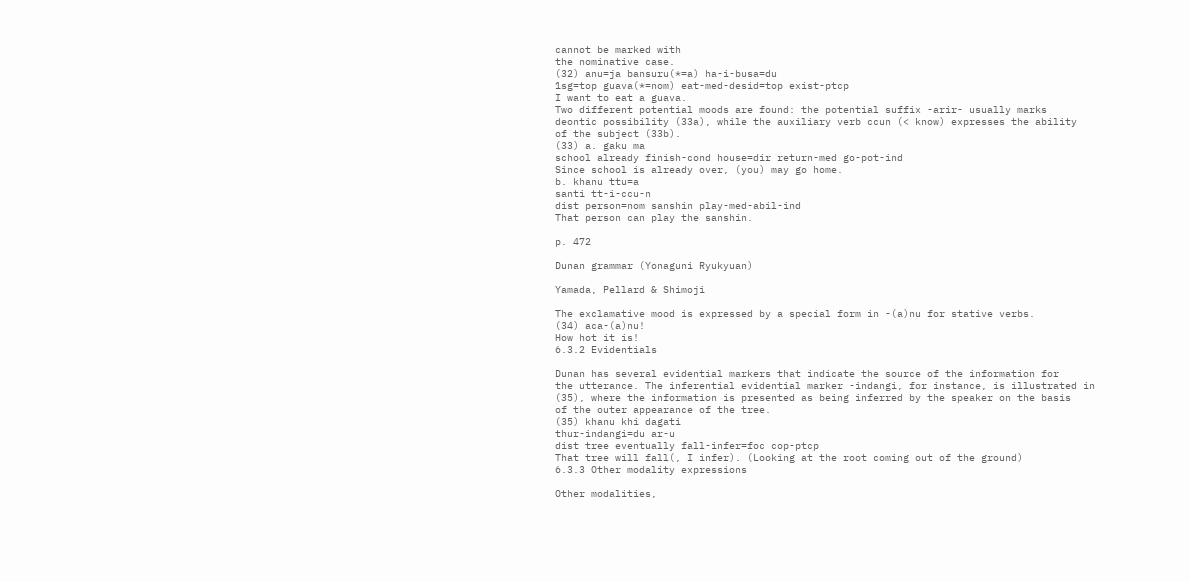cannot be marked with
the nominative case.
(32) anu=ja bansuru(*=a) ha-i-busa=du
1sg=top guava(*=nom) eat-med-desid=top exist-ptcp
I want to eat a guava.
Two different potential moods are found: the potential suffix -arir- usually marks
deontic possibility (33a), while the auxiliary verb ccun (< know) expresses the ability
of the subject (33b).
(33) a. gaku ma
school already finish-cond house=dir return-med go-pot-ind
Since school is already over, (you) may go home.
b. khanu ttu=a
santi tt-i-ccu-n
dist person=nom sanshin play-med-abil-ind
That person can play the sanshin.

p. 472

Dunan grammar (Yonaguni Ryukyuan)

Yamada, Pellard & Shimoji

The exclamative mood is expressed by a special form in -(a)nu for stative verbs.
(34) aca-(a)nu!
How hot it is!
6.3.2 Evidentials

Dunan has several evidential markers that indicate the source of the information for
the utterance. The inferential evidential marker -indangi, for instance, is illustrated in
(35), where the information is presented as being inferred by the speaker on the basis
of the outer appearance of the tree.
(35) khanu khi dagati
thur-indangi=du ar-u
dist tree eventually fall-infer=foc cop-ptcp
That tree will fall(, I infer). (Looking at the root coming out of the ground)
6.3.3 Other modality expressions

Other modalities,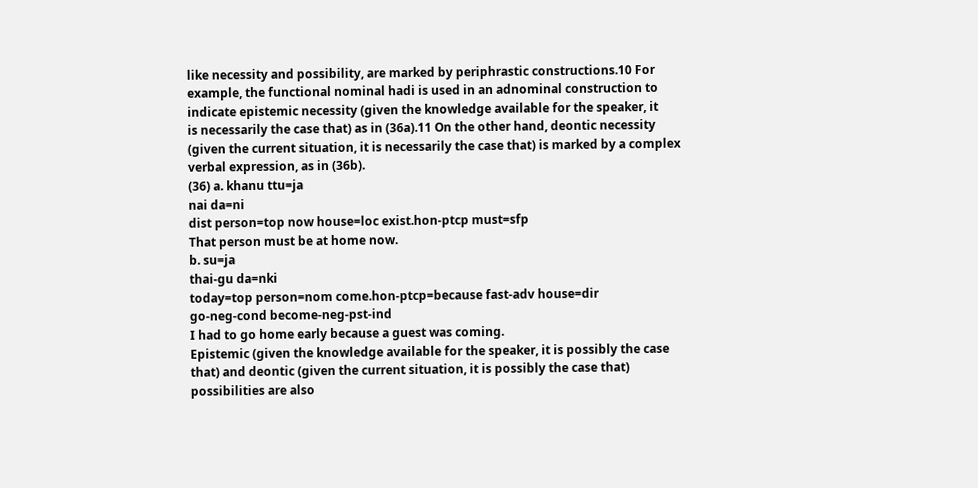like necessity and possibility, are marked by periphrastic constructions.10 For example, the functional nominal hadi is used in an adnominal construction to indicate epistemic necessity (given the knowledge available for the speaker, it
is necessarily the case that) as in (36a).11 On the other hand, deontic necessity
(given the current situation, it is necessarily the case that) is marked by a complex
verbal expression, as in (36b).
(36) a. khanu ttu=ja
nai da=ni
dist person=top now house=loc exist.hon-ptcp must=sfp
That person must be at home now.
b. su=ja
thai-gu da=nki
today=top person=nom come.hon-ptcp=because fast-adv house=dir
go-neg-cond become-neg-pst-ind
I had to go home early because a guest was coming.
Epistemic (given the knowledge available for the speaker, it is possibly the case
that) and deontic (given the current situation, it is possibly the case that) possibilities are also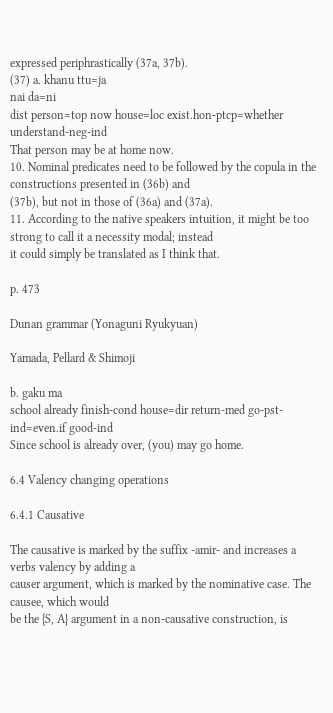expressed periphrastically (37a, 37b).
(37) a. khanu ttu=ja
nai da=ni
dist person=top now house=loc exist.hon-ptcp=whether understand-neg-ind
That person may be at home now.
10. Nominal predicates need to be followed by the copula in the constructions presented in (36b) and
(37b), but not in those of (36a) and (37a).
11. According to the native speakers intuition, it might be too strong to call it a necessity modal; instead
it could simply be translated as I think that.

p. 473

Dunan grammar (Yonaguni Ryukyuan)

Yamada, Pellard & Shimoji

b. gaku ma
school already finish-cond house=dir return-med go-pst-ind=even.if good-ind
Since school is already over, (you) may go home.

6.4 Valency changing operations

6.4.1 Causative

The causative is marked by the suffix -amir- and increases a verbs valency by adding a
causer argument, which is marked by the nominative case. The causee, which would
be the {S, A} argument in a non-causative construction, is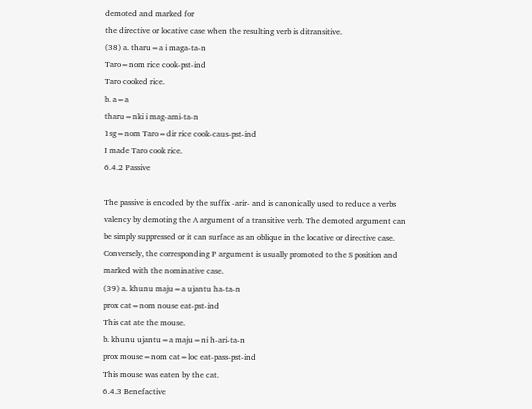demoted and marked for
the directive or locative case when the resulting verb is ditransitive.
(38) a. tharu=a i maga-ta-n
Taro=nom rice cook-pst-ind
Taro cooked rice.
b. a=a
tharu=nki i mag-ami-ta-n
1sg=nom Taro=dir rice cook-caus-pst-ind
I made Taro cook rice.
6.4.2 Passive

The passive is encoded by the suffix -arir- and is canonically used to reduce a verbs
valency by demoting the A argument of a transitive verb. The demoted argument can
be simply suppressed or it can surface as an oblique in the locative or directive case.
Conversely, the corresponding P argument is usually promoted to the S position and
marked with the nominative case.
(39) a. khunu maju=a ujantu ha-ta-n
prox cat=nom nouse eat-pst-ind
This cat ate the mouse.
b. khunu ujantu=a maju=ni h-ari-ta-n
prox mouse=nom cat=loc eat-pass-pst-ind
This mouse was eaten by the cat.
6.4.3 Benefactive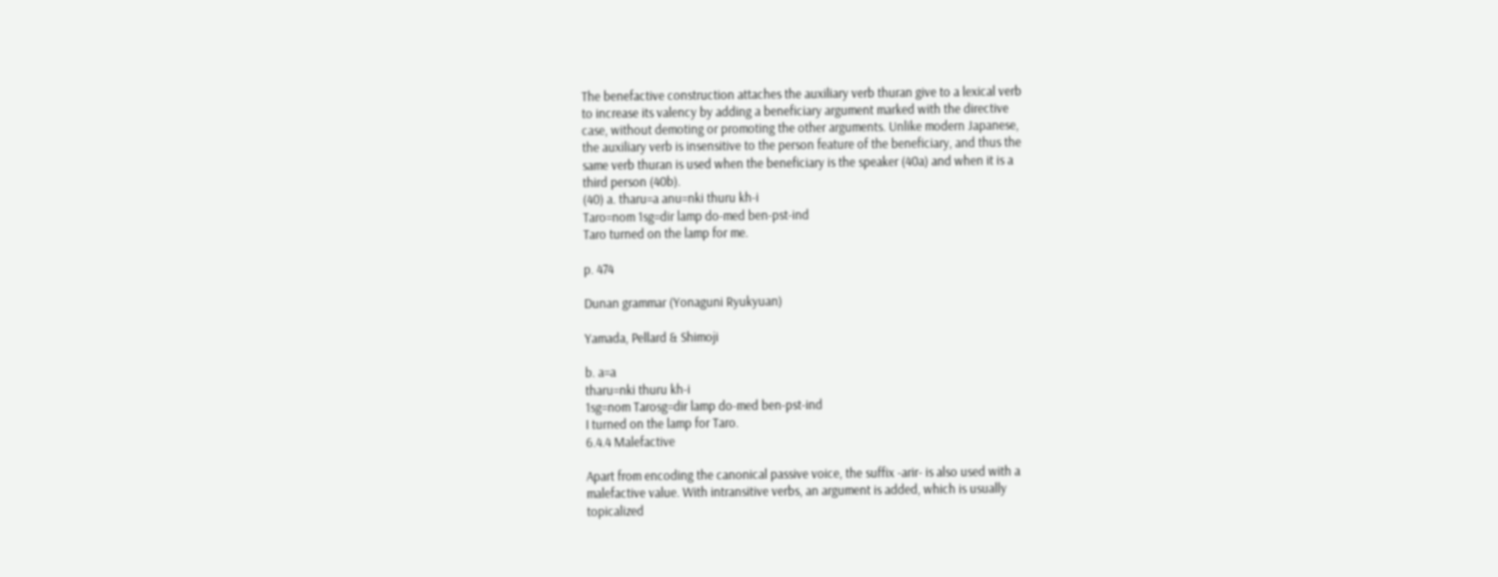The benefactive construction attaches the auxiliary verb thuran give to a lexical verb
to increase its valency by adding a beneficiary argument marked with the directive
case, without demoting or promoting the other arguments. Unlike modern Japanese,
the auxiliary verb is insensitive to the person feature of the beneficiary, and thus the
same verb thuran is used when the beneficiary is the speaker (40a) and when it is a
third person (40b).
(40) a. tharu=a anu=nki thuru kh-i
Taro=nom 1sg=dir lamp do-med ben-pst-ind
Taro turned on the lamp for me.

p. 474

Dunan grammar (Yonaguni Ryukyuan)

Yamada, Pellard & Shimoji

b. a=a
tharu=nki thuru kh-i
1sg=nom Tarosg=dir lamp do-med ben-pst-ind
I turned on the lamp for Taro.
6.4.4 Malefactive

Apart from encoding the canonical passive voice, the suffix -arir- is also used with a
malefactive value. With intransitive verbs, an argument is added, which is usually
topicalized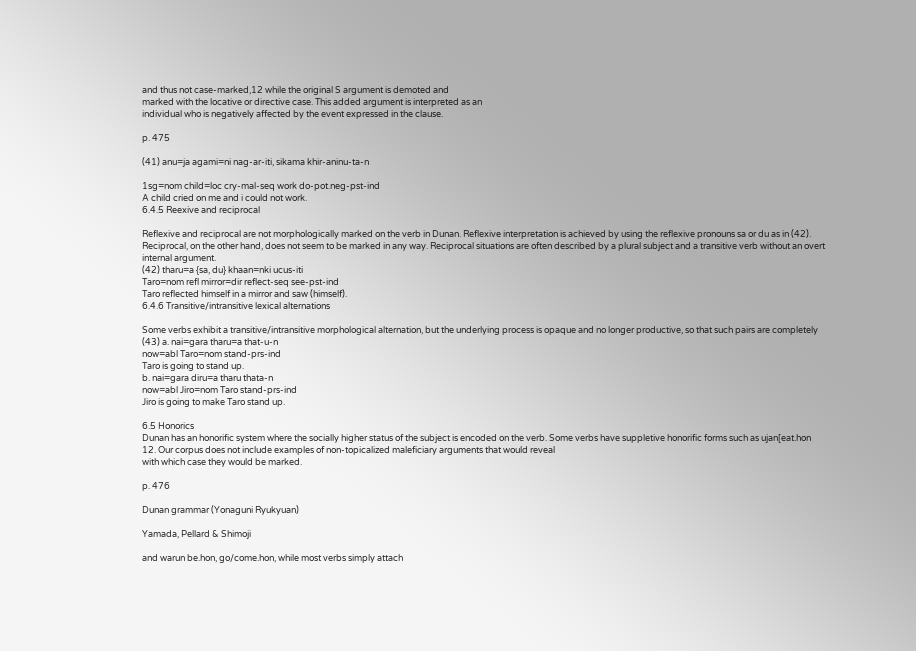and thus not case-marked,12 while the original S argument is demoted and
marked with the locative or directive case. This added argument is interpreted as an
individual who is negatively affected by the event expressed in the clause.

p. 475

(41) anu=ja agami=ni nag-ar-iti, sikama khir-aninu-ta-n

1sg=nom child=loc cry-mal-seq work do-pot.neg-pst-ind
A child cried on me and i could not work.
6.4.5 Reexive and reciprocal

Reflexive and reciprocal are not morphologically marked on the verb in Dunan. Reflexive interpretation is achieved by using the reflexive pronouns sa or du as in (42).
Reciprocal, on the other hand, does not seem to be marked in any way. Reciprocal situations are often described by a plural subject and a transitive verb without an overt
internal argument.
(42) tharu=a {sa, du} khaan=nki ucus-iti
Taro=nom refl mirror=dir reflect-seq see-pst-ind
Taro reflected himself in a mirror and saw (himself).
6.4.6 Transitive/intransitive lexical alternations

Some verbs exhibit a transitive/intransitive morphological alternation, but the underlying process is opaque and no longer productive, so that such pairs are completely
(43) a. nai=gara tharu=a that-u-n
now=abl Taro=nom stand-prs-ind
Taro is going to stand up.
b. nai=gara diru=a tharu thata-n
now=abl Jiro=nom Taro stand-prs-ind
Jiro is going to make Taro stand up.

6.5 Honorics
Dunan has an honorific system where the socially higher status of the subject is encoded on the verb. Some verbs have suppletive honorific forms such as ujan[eat.hon
12. Our corpus does not include examples of non-topicalized maleficiary arguments that would reveal
with which case they would be marked.

p. 476

Dunan grammar (Yonaguni Ryukyuan)

Yamada, Pellard & Shimoji

and warun be.hon, go/come.hon, while most verbs simply attach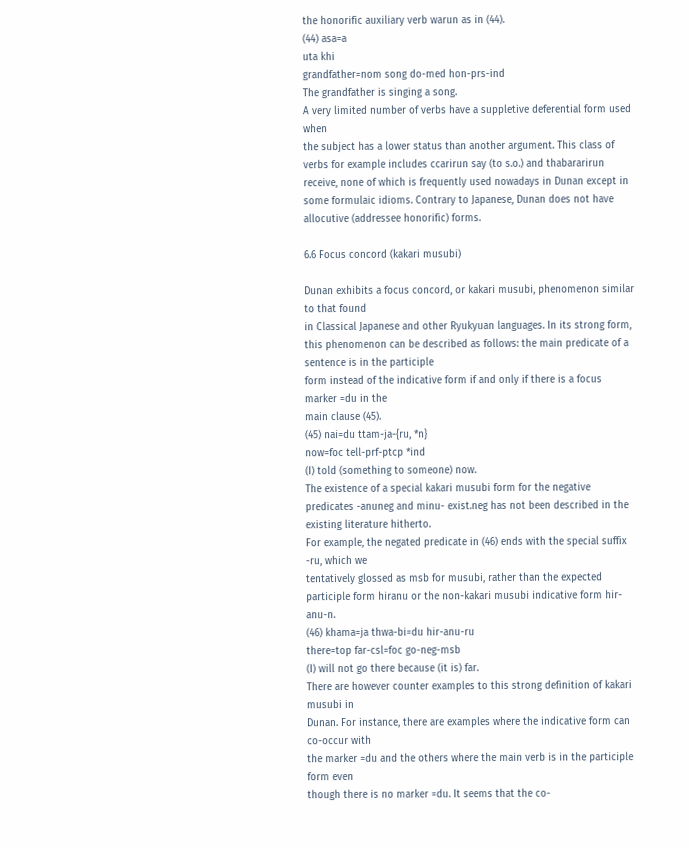the honorific auxiliary verb warun as in (44).
(44) asa=a
uta khi
grandfather=nom song do-med hon-prs-ind
The grandfather is singing a song.
A very limited number of verbs have a suppletive deferential form used when
the subject has a lower status than another argument. This class of verbs for example includes ccarirun say (to s.o.) and thabararirun receive, none of which is frequently used nowadays in Dunan except in some formulaic idioms. Contrary to Japanese, Dunan does not have allocutive (addressee honorific) forms.

6.6 Focus concord (kakari musubi)

Dunan exhibits a focus concord, or kakari musubi, phenomenon similar to that found
in Classical Japanese and other Ryukyuan languages. In its strong form, this phenomenon can be described as follows: the main predicate of a sentence is in the participle
form instead of the indicative form if and only if there is a focus marker =du in the
main clause (45).
(45) nai=du ttam-ja-{ru, *n}
now=foc tell-prf-ptcp *ind
(I) told (something to someone) now.
The existence of a special kakari musubi form for the negative predicates -anuneg and minu- exist.neg has not been described in the existing literature hitherto.
For example, the negated predicate in (46) ends with the special suffix -ru, which we
tentatively glossed as msb for musubi, rather than the expected participle form hiranu or the non-kakari musubi indicative form hir-anu-n.
(46) khama=ja thwa-bi=du hir-anu-ru
there=top far-csl=foc go-neg-msb
(I) will not go there because (it is) far.
There are however counter examples to this strong definition of kakari musubi in
Dunan. For instance, there are examples where the indicative form can co-occur with
the marker =du and the others where the main verb is in the participle form even
though there is no marker =du. It seems that the co-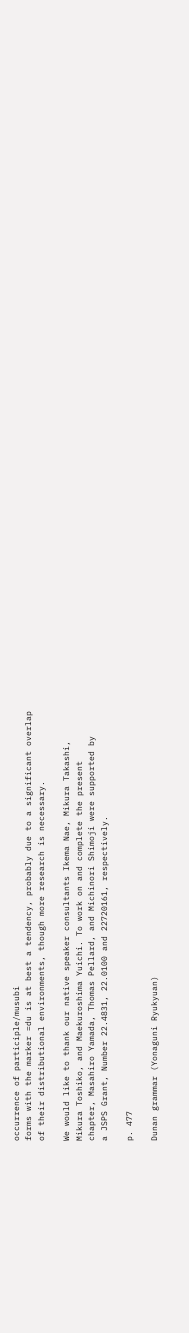occurrence of participle/musubi
forms with the marker =du is at best a tendency, probably due to a significant overlap
of their distributional environments, though more research is necessary.

We would like to thank our native speaker consultants Ikema Nae, Mikura Takashi,
Mikura Toshiko, and Maekuroshima Yuichi. To work on and complete the present
chapter, Masahiro Yamada, Thomas Pellard, and Michinori Shimoji were supported by
a JSPS Grant, Number 22.4831, 22.0100 and 22720161, respectively.

p. 477

Dunan grammar (Yonaguni Ryukyuan)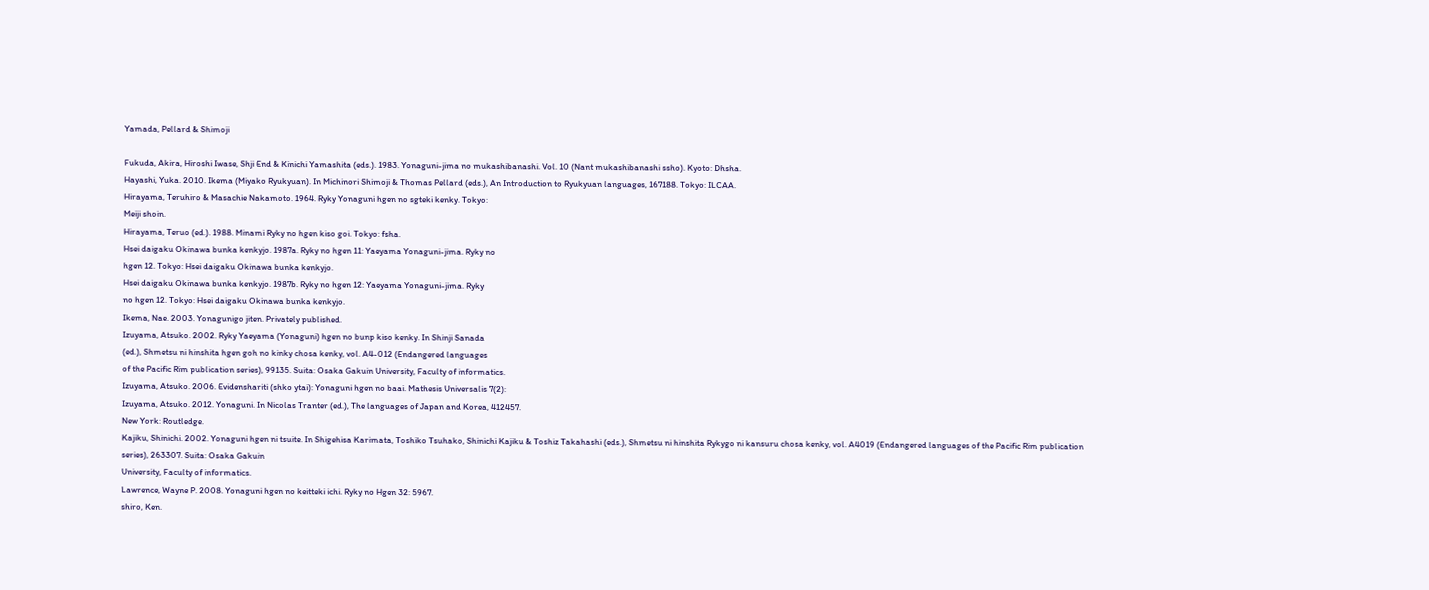Yamada, Pellard & Shimoji

Fukuda, Akira, Hiroshi Iwase, Shji End & Kinichi Yamashita (eds.). 1983. Yonaguni-jima no mukashibanashi. Vol. 10 (Nant mukashibanashi ssho). Kyoto: Dhsha.
Hayashi, Yuka. 2010. Ikema (Miyako Ryukyuan). In Michinori Shimoji & Thomas Pellard (eds.), An Introduction to Ryukyuan languages, 167188. Tokyo: ILCAA.
Hirayama, Teruhiro & Masachie Nakamoto. 1964. Ryky Yonaguni hgen no sgteki kenky. Tokyo:
Meiji shoin.
Hirayama, Teruo (ed.). 1988. Minami Ryky no hgen kiso goi. Tokyo: fsha.
Hsei daigaku Okinawa bunka kenkyjo. 1987a. Ryky no hgen 11: Yaeyama Yonaguni-jima. Ryky no
hgen 12. Tokyo: Hsei daigaku Okinawa bunka kenkyjo.
Hsei daigaku Okinawa bunka kenkyjo. 1987b. Ryky no hgen 12: Yaeyama Yonaguni-jima. Ryky
no hgen 12. Tokyo: Hsei daigaku Okinawa bunka kenkyjo.
Ikema, Nae. 2003. Yonagunigo jiten. Privately published.
Izuyama, Atsuko. 2002. Ryky Yaeyama (Yonaguni) hgen no bunp kiso kenky. In Shinji Sanada
(ed.), Shmetsu ni hinshita hgen goh no kinky chosa kenky, vol. A4-012 (Endangered languages
of the Pacific Rim publication series), 99135. Suita: Osaka Gakuin University, Faculty of informatics.
Izuyama, Atsuko. 2006. Evidenshariti (shko ytai): Yonaguni hgen no baai. Mathesis Universalis 7(2):
Izuyama, Atsuko. 2012. Yonaguni. In Nicolas Tranter (ed.), The languages of Japan and Korea, 412457.
New York: Routledge.
Kajiku, Shinichi. 2002. Yonaguni hgen ni tsuite. In Shigehisa Karimata, Toshiko Tsuhako, Shinichi Kajiku & Toshiz Takahashi (eds.), Shmetsu ni hinshita Rykygo ni kansuru chosa kenky, vol. A4019 (Endangered languages of the Pacific Rim publication series), 263307. Suita: Osaka Gakuin
University, Faculty of informatics.
Lawrence, Wayne P. 2008. Yonaguni hgen no keitteki ichi. Ryky no Hgen 32: 5967.
shiro, Ken.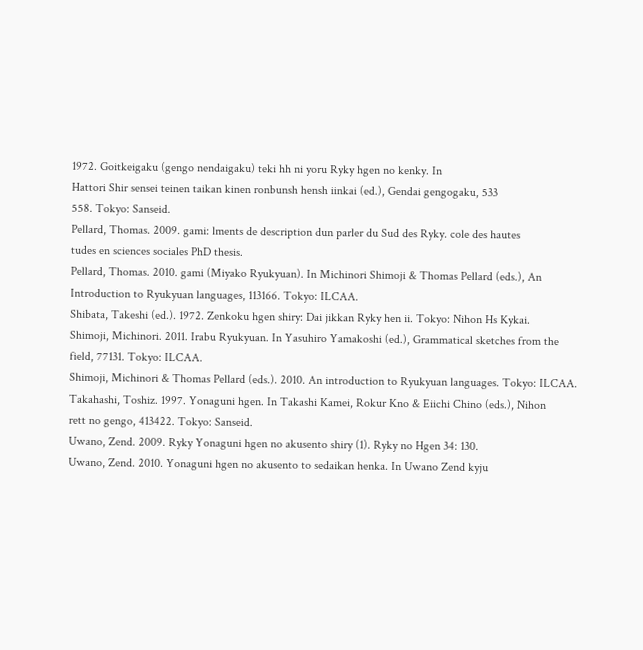1972. Goitkeigaku (gengo nendaigaku) teki hh ni yoru Ryky hgen no kenky. In
Hattori Shir sensei teinen taikan kinen ronbunsh hensh iinkai (ed.), Gendai gengogaku, 533
558. Tokyo: Sanseid.
Pellard, Thomas. 2009. gami: lments de description dun parler du Sud des Ryky. cole des hautes
tudes en sciences sociales PhD thesis.
Pellard, Thomas. 2010. gami (Miyako Ryukyuan). In Michinori Shimoji & Thomas Pellard (eds.), An
Introduction to Ryukyuan languages, 113166. Tokyo: ILCAA.
Shibata, Takeshi (ed.). 1972. Zenkoku hgen shiry: Dai jikkan Ryky hen ii. Tokyo: Nihon Hs Kykai.
Shimoji, Michinori. 2011. Irabu Ryukyuan. In Yasuhiro Yamakoshi (ed.), Grammatical sketches from the
field, 77131. Tokyo: ILCAA.
Shimoji, Michinori & Thomas Pellard (eds.). 2010. An introduction to Ryukyuan languages. Tokyo: ILCAA.
Takahashi, Toshiz. 1997. Yonaguni hgen. In Takashi Kamei, Rokur Kno & Eiichi Chino (eds.), Nihon
rett no gengo, 413422. Tokyo: Sanseid.
Uwano, Zend. 2009. Ryky Yonaguni hgen no akusento shiry (1). Ryky no Hgen 34: 130.
Uwano, Zend. 2010. Yonaguni hgen no akusento to sedaikan henka. In Uwano Zend kyju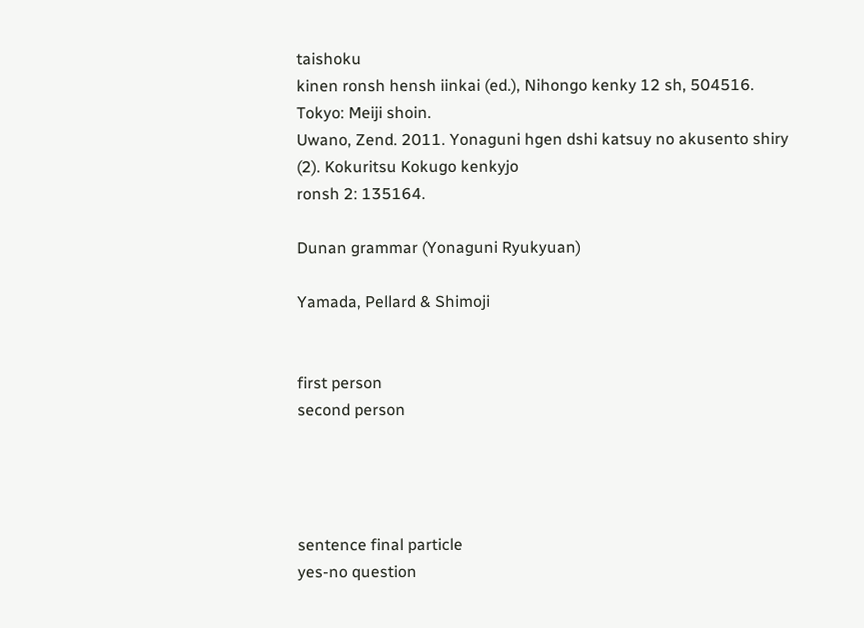taishoku
kinen ronsh hensh iinkai (ed.), Nihongo kenky 12 sh, 504516. Tokyo: Meiji shoin.
Uwano, Zend. 2011. Yonaguni hgen dshi katsuy no akusento shiry (2). Kokuritsu Kokugo kenkyjo
ronsh 2: 135164.

Dunan grammar (Yonaguni Ryukyuan)

Yamada, Pellard & Shimoji


first person
second person




sentence final particle
yes-no question